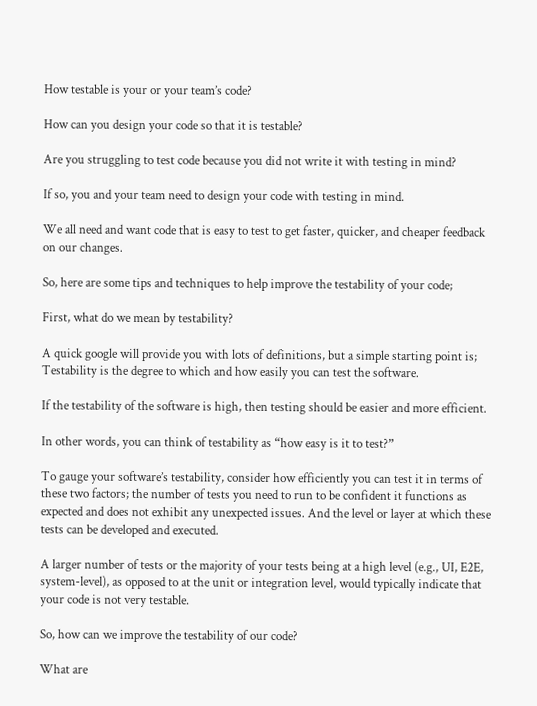How testable is your or your team’s code?

How can you design your code so that it is testable?

Are you struggling to test code because you did not write it with testing in mind?

If so, you and your team need to design your code with testing in mind.

We all need and want code that is easy to test to get faster, quicker, and cheaper feedback on our changes.

So, here are some tips and techniques to help improve the testability of your code;

First, what do we mean by testability?

A quick google will provide you with lots of definitions, but a simple starting point is; Testability is the degree to which and how easily you can test the software.

If the testability of the software is high, then testing should be easier and more efficient.

In other words, you can think of testability as “how easy is it to test?”

To gauge your software’s testability, consider how efficiently you can test it in terms of these two factors; the number of tests you need to run to be confident it functions as expected and does not exhibit any unexpected issues. And the level or layer at which these tests can be developed and executed.

A larger number of tests or the majority of your tests being at a high level (e.g., UI, E2E, system-level), as opposed to at the unit or integration level, would typically indicate that your code is not very testable.

So, how can we improve the testability of our code?

What are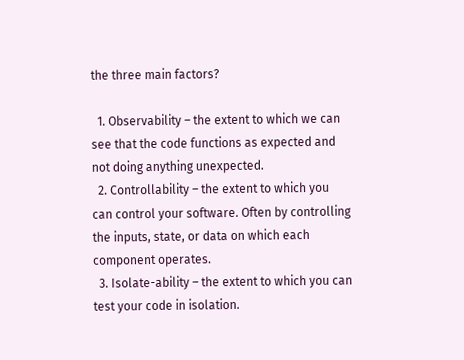the three main factors?

  1. Observability – the extent to which we can see that the code functions as expected and not doing anything unexpected.
  2. Controllability – the extent to which you can control your software. Often by controlling the inputs, state, or data on which each component operates.
  3. Isolate-ability – the extent to which you can test your code in isolation.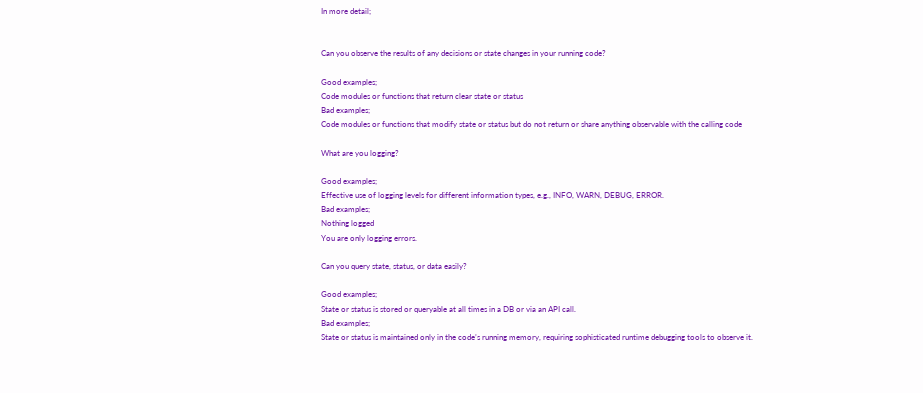In more detail;


Can you observe the results of any decisions or state changes in your running code?

Good examples;
Code modules or functions that return clear state or status
Bad examples;
Code modules or functions that modify state or status but do not return or share anything observable with the calling code

What are you logging?

Good examples;
Effective use of logging levels for different information types, e.g., INFO, WARN, DEBUG, ERROR.
Bad examples;
Nothing logged
You are only logging errors.

Can you query state, status, or data easily?

Good examples;
State or status is stored or queryable at all times in a DB or via an API call.
Bad examples;
State or status is maintained only in the code’s running memory, requiring sophisticated runtime debugging tools to observe it.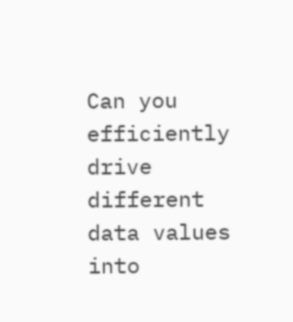Can you efficiently drive different data values into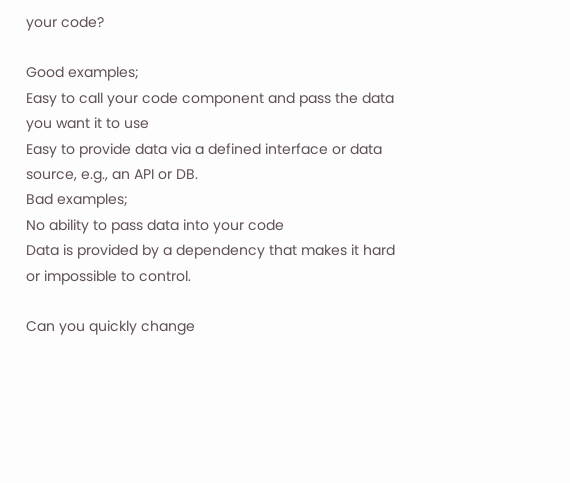your code?

Good examples;
Easy to call your code component and pass the data you want it to use
Easy to provide data via a defined interface or data source, e.g., an API or DB.
Bad examples;
No ability to pass data into your code
Data is provided by a dependency that makes it hard or impossible to control.

Can you quickly change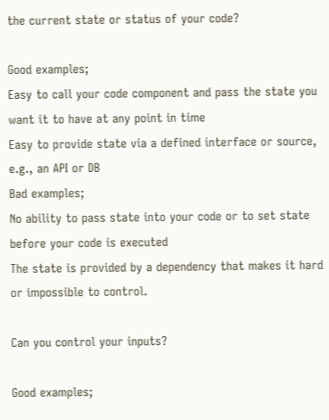the current state or status of your code?

Good examples;
Easy to call your code component and pass the state you want it to have at any point in time
Easy to provide state via a defined interface or source, e.g., an API or DB
Bad examples;
No ability to pass state into your code or to set state before your code is executed
The state is provided by a dependency that makes it hard or impossible to control.

Can you control your inputs?

Good examples;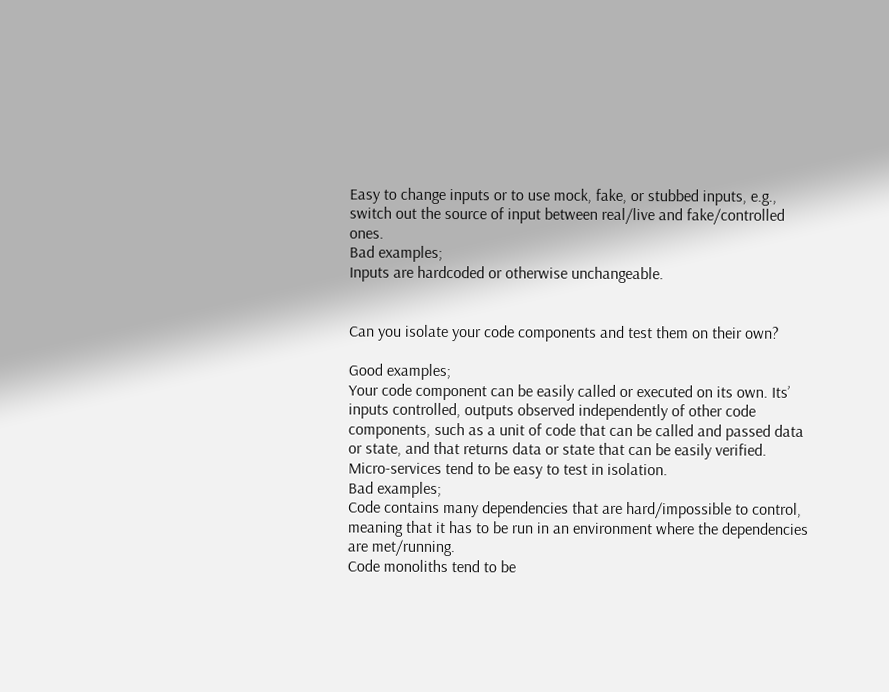Easy to change inputs or to use mock, fake, or stubbed inputs, e.g., switch out the source of input between real/live and fake/controlled ones.
Bad examples;
Inputs are hardcoded or otherwise unchangeable.


Can you isolate your code components and test them on their own?

Good examples;
Your code component can be easily called or executed on its own. Its’ inputs controlled, outputs observed independently of other code components, such as a unit of code that can be called and passed data or state, and that returns data or state that can be easily verified.
Micro-services tend to be easy to test in isolation.
Bad examples;
Code contains many dependencies that are hard/impossible to control, meaning that it has to be run in an environment where the dependencies are met/running.
Code monoliths tend to be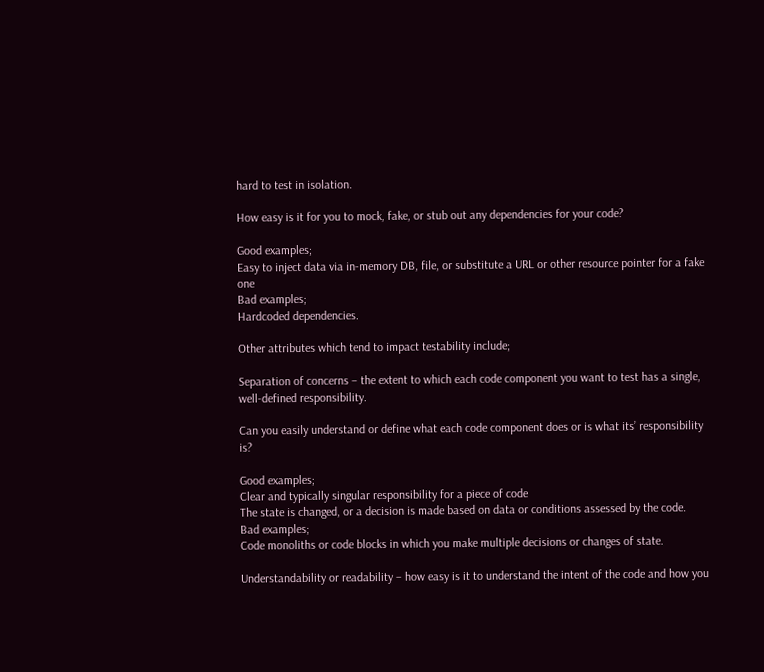hard to test in isolation.

How easy is it for you to mock, fake, or stub out any dependencies for your code?

Good examples;
Easy to inject data via in-memory DB, file, or substitute a URL or other resource pointer for a fake one
Bad examples;
Hardcoded dependencies.

Other attributes which tend to impact testability include;

Separation of concerns – the extent to which each code component you want to test has a single, well-defined responsibility.

Can you easily understand or define what each code component does or is what its’ responsibility is?

Good examples;
Clear and typically singular responsibility for a piece of code
The state is changed, or a decision is made based on data or conditions assessed by the code.
Bad examples;
Code monoliths or code blocks in which you make multiple decisions or changes of state.

Understandability or readability – how easy is it to understand the intent of the code and how you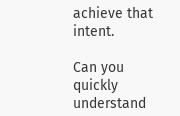achieve that intent.

Can you quickly understand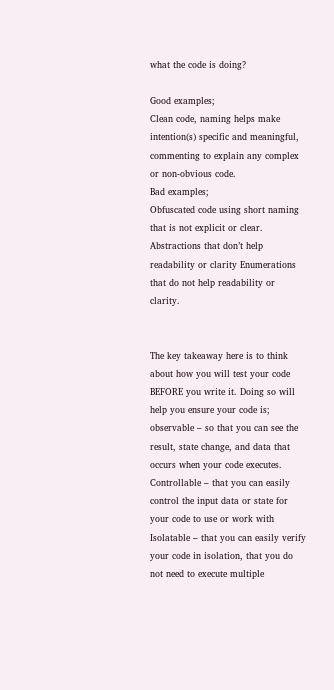what the code is doing?

Good examples;
Clean code, naming helps make intention(s) specific and meaningful,  commenting to explain any complex or non-obvious code.
Bad examples;
Obfuscated code using short naming that is not explicit or clear. Abstractions that don’t help readability or clarity Enumerations that do not help readability or clarity.


The key takeaway here is to think about how you will test your code BEFORE you write it. Doing so will help you ensure your code is; observable – so that you can see the result, state change, and data that occurs when your code executes.
Controllable – that you can easily control the input data or state for your code to use or work with
Isolatable – that you can easily verify your code in isolation, that you do not need to execute multiple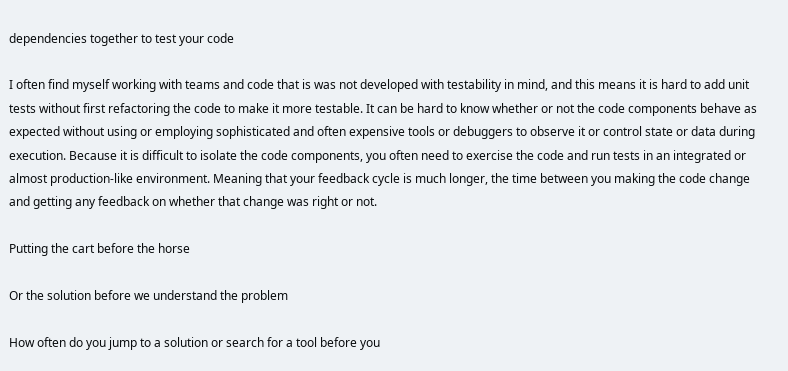dependencies together to test your code

I often find myself working with teams and code that is was not developed with testability in mind, and this means it is hard to add unit tests without first refactoring the code to make it more testable. It can be hard to know whether or not the code components behave as expected without using or employing sophisticated and often expensive tools or debuggers to observe it or control state or data during execution. Because it is difficult to isolate the code components, you often need to exercise the code and run tests in an integrated or almost production-like environment. Meaning that your feedback cycle is much longer, the time between you making the code change and getting any feedback on whether that change was right or not.

Putting the cart before the horse

Or the solution before we understand the problem

How often do you jump to a solution or search for a tool before you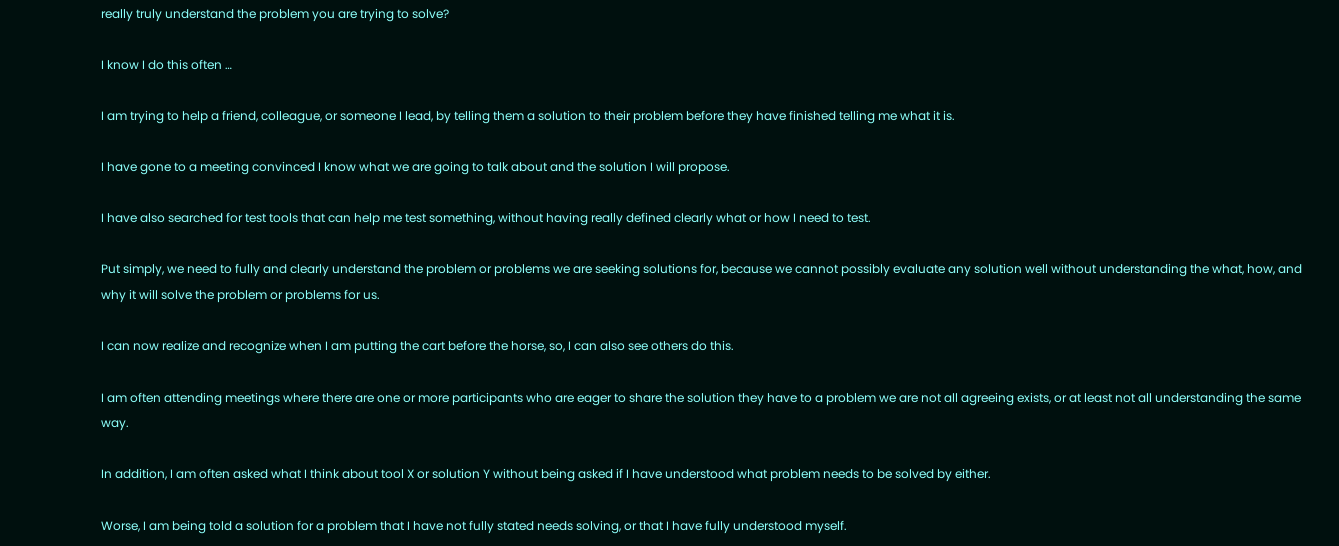really truly understand the problem you are trying to solve?

I know I do this often …

I am trying to help a friend, colleague, or someone I lead, by telling them a solution to their problem before they have finished telling me what it is.

I have gone to a meeting convinced I know what we are going to talk about and the solution I will propose.

I have also searched for test tools that can help me test something, without having really defined clearly what or how I need to test.

Put simply, we need to fully and clearly understand the problem or problems we are seeking solutions for, because we cannot possibly evaluate any solution well without understanding the what, how, and why it will solve the problem or problems for us.

I can now realize and recognize when I am putting the cart before the horse, so, I can also see others do this.

I am often attending meetings where there are one or more participants who are eager to share the solution they have to a problem we are not all agreeing exists, or at least not all understanding the same way.

In addition, I am often asked what I think about tool X or solution Y without being asked if I have understood what problem needs to be solved by either.

Worse, I am being told a solution for a problem that I have not fully stated needs solving, or that I have fully understood myself.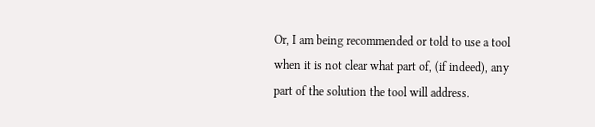Or, I am being recommended or told to use a tool when it is not clear what part of, (if indeed), any part of the solution the tool will address.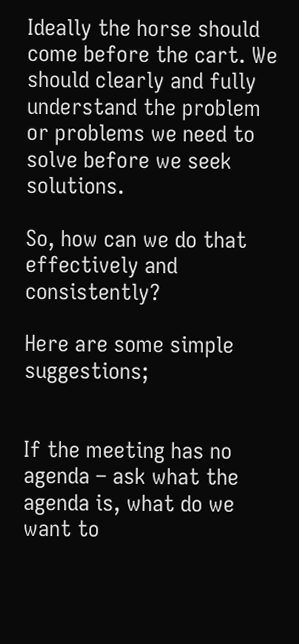Ideally the horse should come before the cart. We should clearly and fully understand the problem or problems we need to solve before we seek solutions.

So, how can we do that effectively and consistently?

Here are some simple suggestions;


If the meeting has no agenda – ask what the agenda is, what do we want to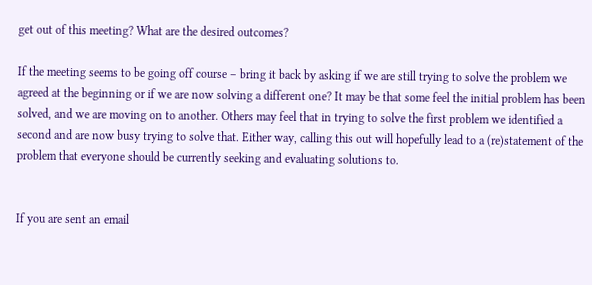get out of this meeting? What are the desired outcomes?

If the meeting seems to be going off course – bring it back by asking if we are still trying to solve the problem we agreed at the beginning or if we are now solving a different one? It may be that some feel the initial problem has been solved, and we are moving on to another. Others may feel that in trying to solve the first problem we identified a second and are now busy trying to solve that. Either way, calling this out will hopefully lead to a (re)statement of the problem that everyone should be currently seeking and evaluating solutions to.


If you are sent an email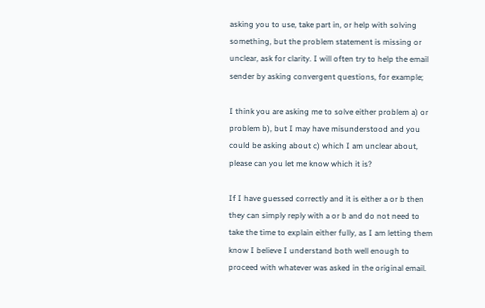asking you to use, take part in, or help with solving something, but the problem statement is missing or unclear, ask for clarity. I will often try to help the email sender by asking convergent questions, for example;

I think you are asking me to solve either problem a) or problem b), but I may have misunderstood and you could be asking about c) which I am unclear about, please can you let me know which it is?

If I have guessed correctly and it is either a or b then they can simply reply with a or b and do not need to take the time to explain either fully, as I am letting them know I believe I understand both well enough to proceed with whatever was asked in the original email.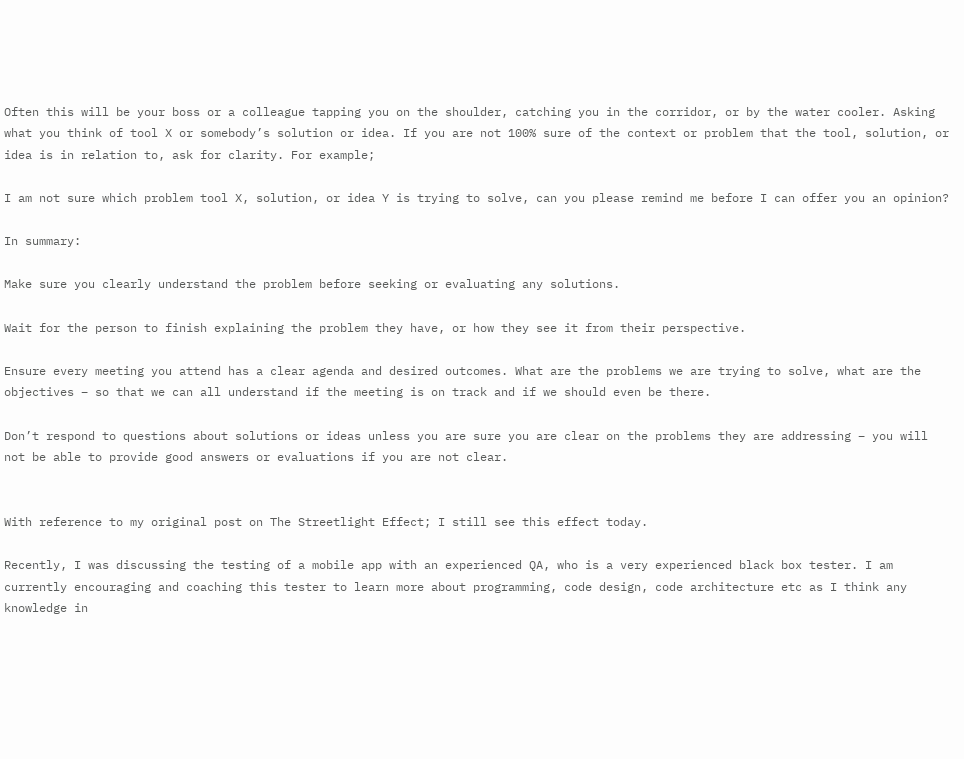Often this will be your boss or a colleague tapping you on the shoulder, catching you in the corridor, or by the water cooler. Asking what you think of tool X or somebody’s solution or idea. If you are not 100% sure of the context or problem that the tool, solution, or idea is in relation to, ask for clarity. For example;

I am not sure which problem tool X, solution, or idea Y is trying to solve, can you please remind me before I can offer you an opinion?

In summary:

Make sure you clearly understand the problem before seeking or evaluating any solutions.

Wait for the person to finish explaining the problem they have, or how they see it from their perspective.

Ensure every meeting you attend has a clear agenda and desired outcomes. What are the problems we are trying to solve, what are the objectives – so that we can all understand if the meeting is on track and if we should even be there.

Don’t respond to questions about solutions or ideas unless you are sure you are clear on the problems they are addressing – you will not be able to provide good answers or evaluations if you are not clear.


With reference to my original post on The Streetlight Effect; I still see this effect today.

Recently, I was discussing the testing of a mobile app with an experienced QA, who is a very experienced black box tester. I am currently encouraging and coaching this tester to learn more about programming, code design, code architecture etc as I think any knowledge in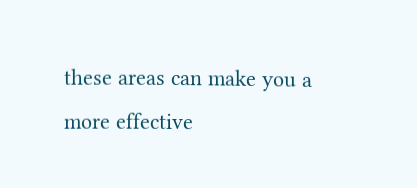these areas can make you a more effective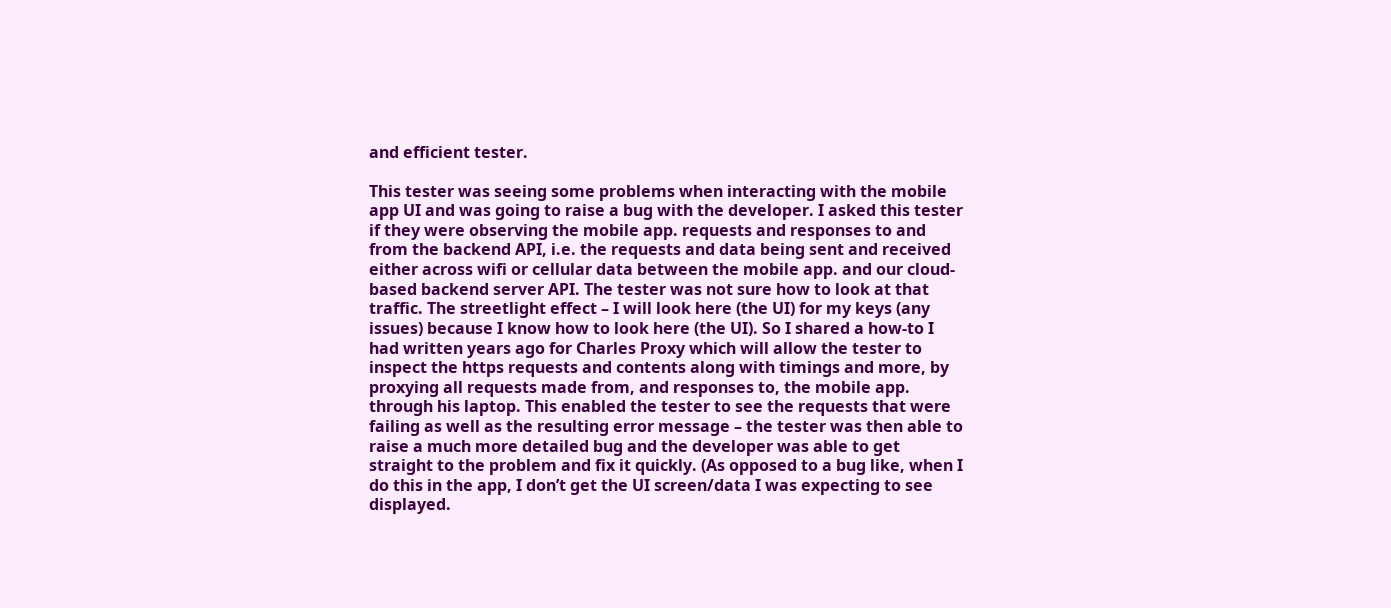and efficient tester.

This tester was seeing some problems when interacting with the mobile app UI and was going to raise a bug with the developer. I asked this tester if they were observing the mobile app. requests and responses to and from the backend API, i.e. the requests and data being sent and received either across wifi or cellular data between the mobile app. and our cloud-based backend server API. The tester was not sure how to look at that traffic. The streetlight effect – I will look here (the UI) for my keys (any issues) because I know how to look here (the UI). So I shared a how-to I had written years ago for Charles Proxy which will allow the tester to inspect the https requests and contents along with timings and more, by proxying all requests made from, and responses to, the mobile app. through his laptop. This enabled the tester to see the requests that were failing as well as the resulting error message – the tester was then able to raise a much more detailed bug and the developer was able to get straight to the problem and fix it quickly. (As opposed to a bug like, when I do this in the app, I don’t get the UI screen/data I was expecting to see displayed.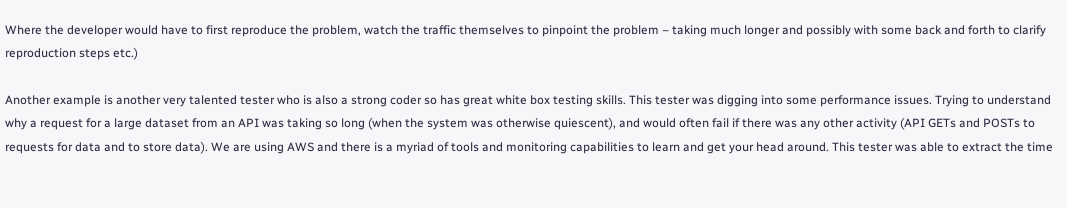Where the developer would have to first reproduce the problem, watch the traffic themselves to pinpoint the problem – taking much longer and possibly with some back and forth to clarify reproduction steps etc.)

Another example is another very talented tester who is also a strong coder so has great white box testing skills. This tester was digging into some performance issues. Trying to understand why a request for a large dataset from an API was taking so long (when the system was otherwise quiescent), and would often fail if there was any other activity (API GETs and POSTs to requests for data and to store data). We are using AWS and there is a myriad of tools and monitoring capabilities to learn and get your head around. This tester was able to extract the time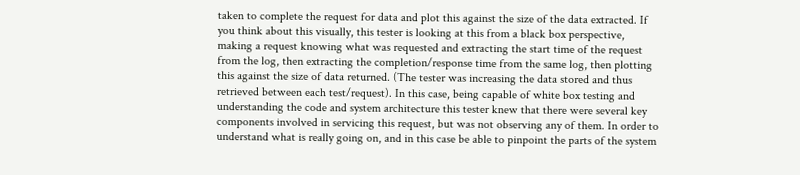taken to complete the request for data and plot this against the size of the data extracted. If you think about this visually, this tester is looking at this from a black box perspective, making a request knowing what was requested and extracting the start time of the request from the log, then extracting the completion/response time from the same log, then plotting this against the size of data returned. (The tester was increasing the data stored and thus retrieved between each test/request). In this case, being capable of white box testing and understanding the code and system architecture this tester knew that there were several key components involved in servicing this request, but was not observing any of them. In order to understand what is really going on, and in this case be able to pinpoint the parts of the system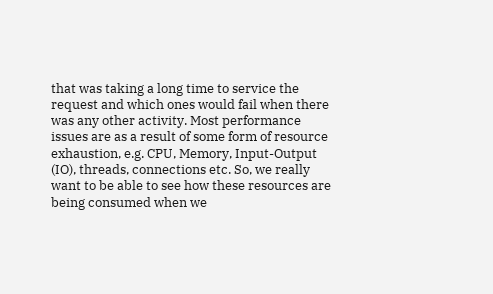that was taking a long time to service the request and which ones would fail when there was any other activity. Most performance issues are as a result of some form of resource exhaustion, e.g. CPU, Memory, Input-Output (IO), threads, connections etc. So, we really want to be able to see how these resources are being consumed when we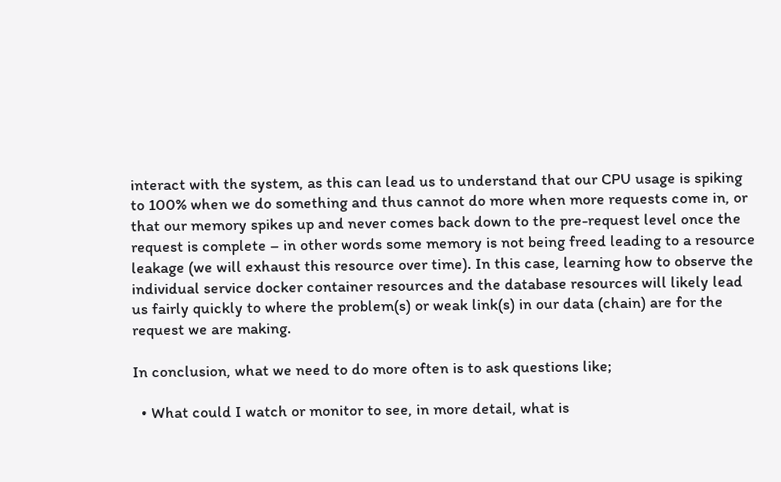interact with the system, as this can lead us to understand that our CPU usage is spiking to 100% when we do something and thus cannot do more when more requests come in, or that our memory spikes up and never comes back down to the pre-request level once the request is complete – in other words some memory is not being freed leading to a resource leakage (we will exhaust this resource over time). In this case, learning how to observe the individual service docker container resources and the database resources will likely lead us fairly quickly to where the problem(s) or weak link(s) in our data (chain) are for the request we are making.

In conclusion, what we need to do more often is to ask questions like;

  • What could I watch or monitor to see, in more detail, what is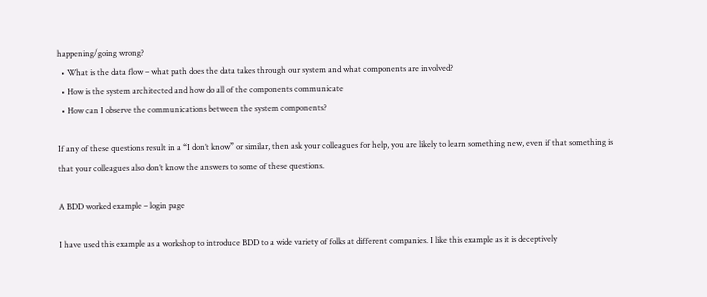happening/going wrong?
  • What is the data flow – what path does the data takes through our system and what components are involved?
  • How is the system architected and how do all of the components communicate
  • How can I observe the communications between the system components?

If any of these questions result in a “I don’t know” or similar, then ask your colleagues for help, you are likely to learn something new, even if that something is that your colleagues also don’t know the answers to some of these questions.

A BDD worked example – login page

I have used this example as a workshop to introduce BDD to a wide variety of folks at different companies. I like this example as it is deceptively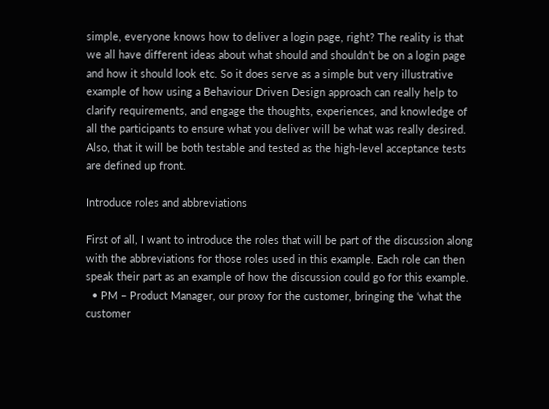simple, everyone knows how to deliver a login page, right? The reality is that we all have different ideas about what should and shouldn’t be on a login page and how it should look etc. So it does serve as a simple but very illustrative example of how using a Behaviour Driven Design approach can really help to clarify requirements, and engage the thoughts, experiences, and knowledge of all the participants to ensure what you deliver will be what was really desired. Also, that it will be both testable and tested as the high-level acceptance tests are defined up front.

Introduce roles and abbreviations

First of all, I want to introduce the roles that will be part of the discussion along with the abbreviations for those roles used in this example. Each role can then speak their part as an example of how the discussion could go for this example.
  • PM – Product Manager, our proxy for the customer, bringing the ‘what the customer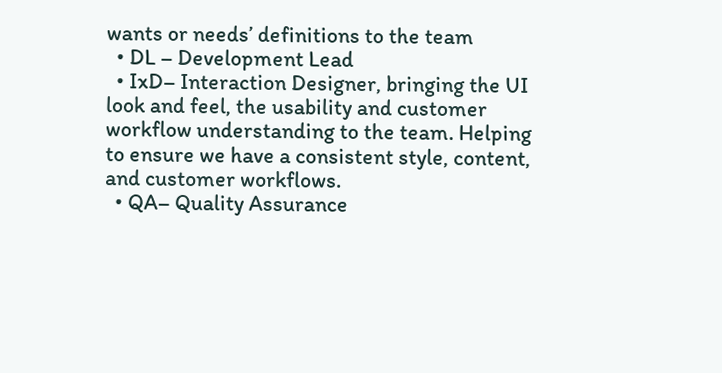wants or needs’ definitions to the team
  • DL – Development Lead
  • IxD– Interaction Designer, bringing the UI look and feel, the usability and customer workflow understanding to the team. Helping to ensure we have a consistent style, content, and customer workflows.
  • QA– Quality Assurance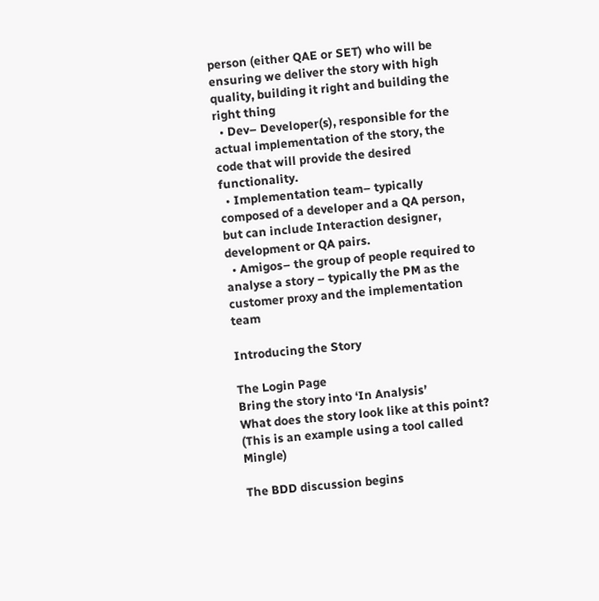person (either QAE or SET) who will be ensuring we deliver the story with high quality, building it right and building the right thing
  • Dev– Developer(s), responsible for the actual implementation of the story, the code that will provide the desired functionality.
  • Implementation team– typically composed of a developer and a QA person, but can include Interaction designer, development or QA pairs.
  • Amigos– the group of people required to analyse a story – typically the PM as the customer proxy and the implementation team

Introducing the Story

The Login Page
Bring the story into ‘In Analysis’
What does the story look like at this point? (This is an example using a tool called Mingle)

The BDD discussion begins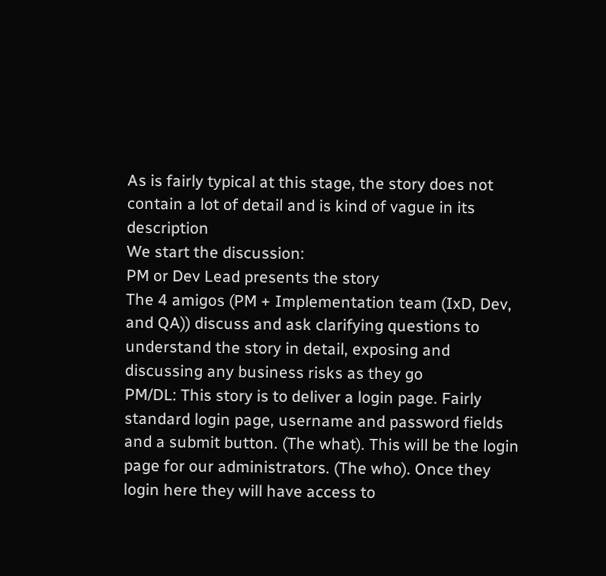As is fairly typical at this stage, the story does not contain a lot of detail and is kind of vague in its description
We start the discussion:
PM or Dev Lead presents the story
The 4 amigos (PM + Implementation team (IxD, Dev, and QA)) discuss and ask clarifying questions to understand the story in detail, exposing and discussing any business risks as they go
PM/DL: This story is to deliver a login page. Fairly standard login page, username and password fields and a submit button. (The what). This will be the login page for our administrators. (The who). Once they login here they will have access to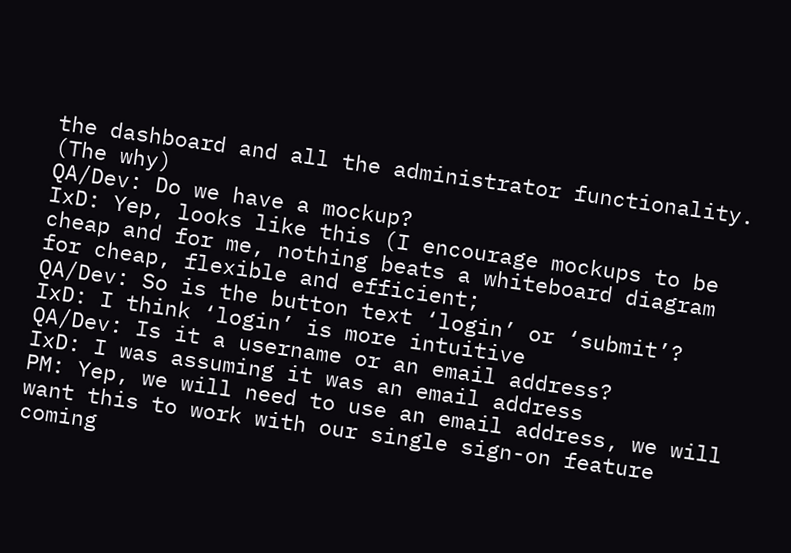the dashboard and all the administrator functionality. (The why)
QA/Dev: Do we have a mockup?
IxD: Yep, looks like this (I encourage mockups to be cheap and for me, nothing beats a whiteboard diagram for cheap, flexible and efficient;
QA/Dev: So is the button text ‘login’ or ‘submit’?
IxD: I think ‘login’ is more intuitive
QA/Dev: Is it a username or an email address?
IxD: I was assuming it was an email address
PM: Yep, we will need to use an email address, we will want this to work with our single sign-on feature coming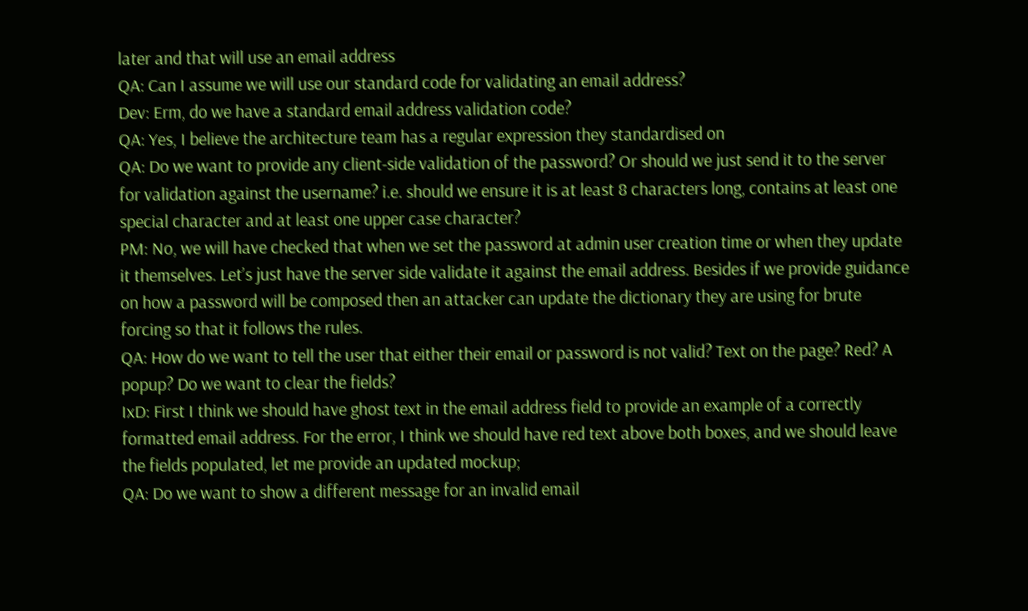later and that will use an email address
QA: Can I assume we will use our standard code for validating an email address?
Dev: Erm, do we have a standard email address validation code?
QA: Yes, I believe the architecture team has a regular expression they standardised on
QA: Do we want to provide any client-side validation of the password? Or should we just send it to the server for validation against the username? i.e. should we ensure it is at least 8 characters long, contains at least one special character and at least one upper case character?
PM: No, we will have checked that when we set the password at admin user creation time or when they update it themselves. Let’s just have the server side validate it against the email address. Besides if we provide guidance on how a password will be composed then an attacker can update the dictionary they are using for brute forcing so that it follows the rules.
QA: How do we want to tell the user that either their email or password is not valid? Text on the page? Red? A popup? Do we want to clear the fields?
IxD: First I think we should have ghost text in the email address field to provide an example of a correctly formatted email address. For the error, I think we should have red text above both boxes, and we should leave the fields populated, let me provide an updated mockup;
QA: Do we want to show a different message for an invalid email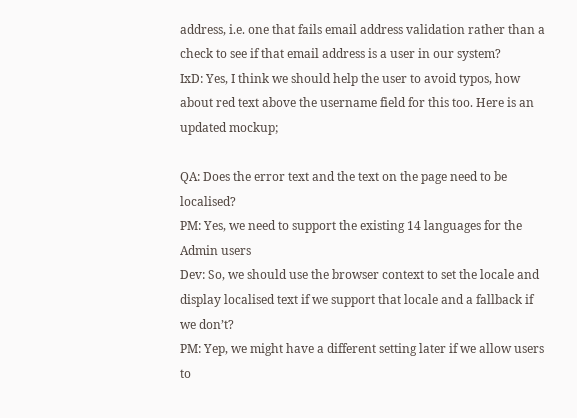address, i.e. one that fails email address validation rather than a check to see if that email address is a user in our system?
IxD: Yes, I think we should help the user to avoid typos, how about red text above the username field for this too. Here is an updated mockup;

QA: Does the error text and the text on the page need to be localised?
PM: Yes, we need to support the existing 14 languages for the Admin users
Dev: So, we should use the browser context to set the locale and display localised text if we support that locale and a fallback if we don’t?
PM: Yep, we might have a different setting later if we allow users to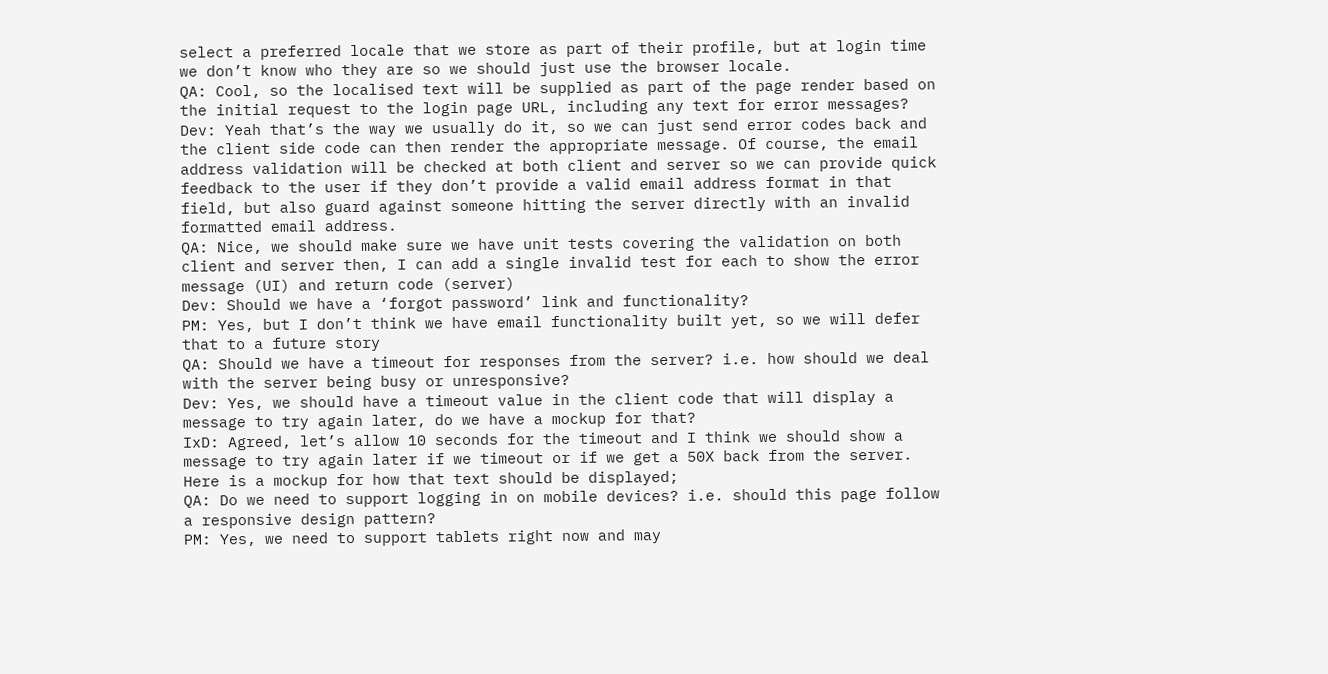select a preferred locale that we store as part of their profile, but at login time we don’t know who they are so we should just use the browser locale.
QA: Cool, so the localised text will be supplied as part of the page render based on the initial request to the login page URL, including any text for error messages?
Dev: Yeah that’s the way we usually do it, so we can just send error codes back and the client side code can then render the appropriate message. Of course, the email address validation will be checked at both client and server so we can provide quick feedback to the user if they don’t provide a valid email address format in that field, but also guard against someone hitting the server directly with an invalid formatted email address.
QA: Nice, we should make sure we have unit tests covering the validation on both client and server then, I can add a single invalid test for each to show the error message (UI) and return code (server)
Dev: Should we have a ‘forgot password’ link and functionality?
PM: Yes, but I don’t think we have email functionality built yet, so we will defer that to a future story
QA: Should we have a timeout for responses from the server? i.e. how should we deal with the server being busy or unresponsive?
Dev: Yes, we should have a timeout value in the client code that will display a message to try again later, do we have a mockup for that?
IxD: Agreed, let’s allow 10 seconds for the timeout and I think we should show a message to try again later if we timeout or if we get a 50X back from the server. Here is a mockup for how that text should be displayed;
QA: Do we need to support logging in on mobile devices? i.e. should this page follow a responsive design pattern?
PM: Yes, we need to support tablets right now and may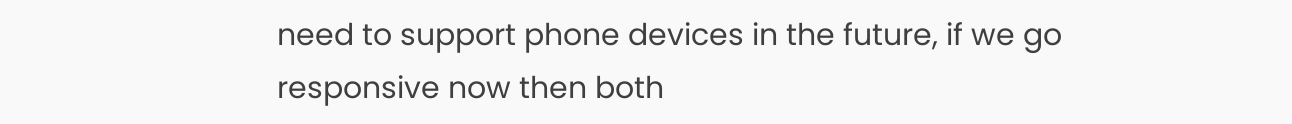need to support phone devices in the future, if we go responsive now then both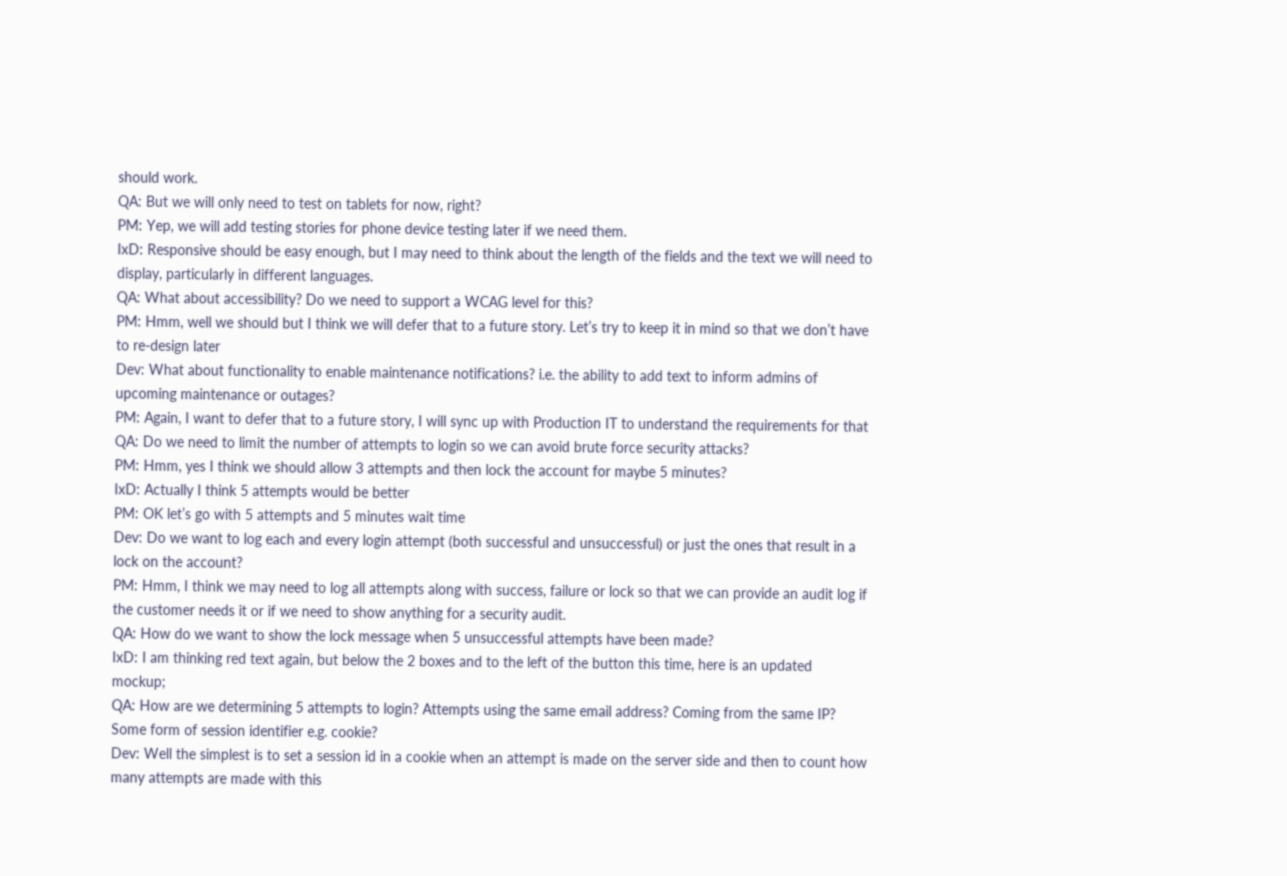should work.
QA: But we will only need to test on tablets for now, right?
PM: Yep, we will add testing stories for phone device testing later if we need them.
IxD: Responsive should be easy enough, but I may need to think about the length of the fields and the text we will need to display, particularly in different languages.
QA: What about accessibility? Do we need to support a WCAG level for this?
PM: Hmm, well we should but I think we will defer that to a future story. Let’s try to keep it in mind so that we don’t have to re-design later
Dev: What about functionality to enable maintenance notifications? i.e. the ability to add text to inform admins of upcoming maintenance or outages?
PM: Again, I want to defer that to a future story, I will sync up with Production IT to understand the requirements for that
QA: Do we need to limit the number of attempts to login so we can avoid brute force security attacks?
PM: Hmm, yes I think we should allow 3 attempts and then lock the account for maybe 5 minutes?
IxD: Actually I think 5 attempts would be better
PM: OK let’s go with 5 attempts and 5 minutes wait time
Dev: Do we want to log each and every login attempt (both successful and unsuccessful) or just the ones that result in a lock on the account?
PM: Hmm, I think we may need to log all attempts along with success, failure or lock so that we can provide an audit log if the customer needs it or if we need to show anything for a security audit.
QA: How do we want to show the lock message when 5 unsuccessful attempts have been made?
IxD: I am thinking red text again, but below the 2 boxes and to the left of the button this time, here is an updated mockup;
QA: How are we determining 5 attempts to login? Attempts using the same email address? Coming from the same IP? Some form of session identifier e.g. cookie?
Dev: Well the simplest is to set a session id in a cookie when an attempt is made on the server side and then to count how many attempts are made with this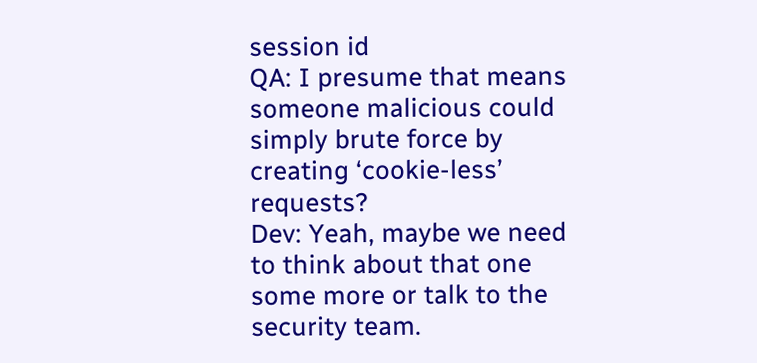session id
QA: I presume that means someone malicious could simply brute force by creating ‘cookie-less’ requests?
Dev: Yeah, maybe we need to think about that one some more or talk to the security team.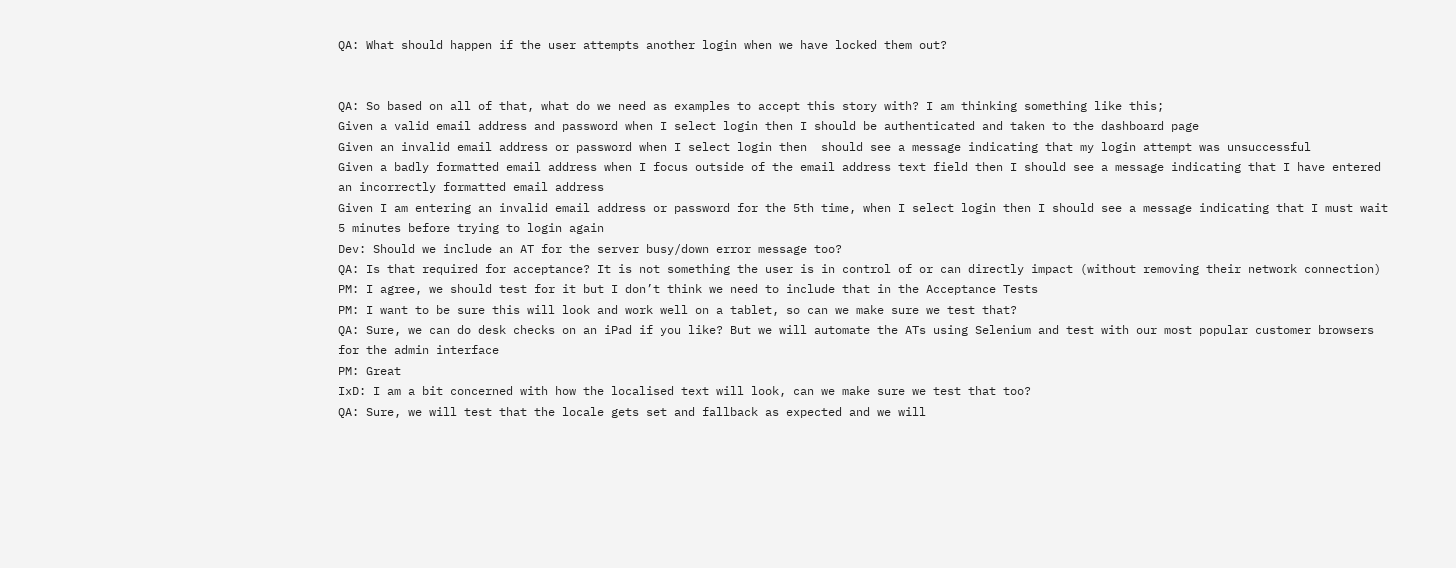QA: What should happen if the user attempts another login when we have locked them out?


QA: So based on all of that, what do we need as examples to accept this story with? I am thinking something like this;
Given a valid email address and password when I select login then I should be authenticated and taken to the dashboard page
Given an invalid email address or password when I select login then  should see a message indicating that my login attempt was unsuccessful
Given a badly formatted email address when I focus outside of the email address text field then I should see a message indicating that I have entered an incorrectly formatted email address
Given I am entering an invalid email address or password for the 5th time, when I select login then I should see a message indicating that I must wait 5 minutes before trying to login again
Dev: Should we include an AT for the server busy/down error message too?
QA: Is that required for acceptance? It is not something the user is in control of or can directly impact (without removing their network connection)
PM: I agree, we should test for it but I don’t think we need to include that in the Acceptance Tests
PM: I want to be sure this will look and work well on a tablet, so can we make sure we test that?
QA: Sure, we can do desk checks on an iPad if you like? But we will automate the ATs using Selenium and test with our most popular customer browsers for the admin interface
PM: Great
IxD: I am a bit concerned with how the localised text will look, can we make sure we test that too?
QA: Sure, we will test that the locale gets set and fallback as expected and we will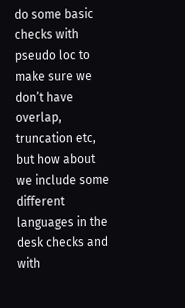do some basic checks with pseudo loc to make sure we don’t have overlap, truncation etc, but how about we include some different languages in the desk checks and with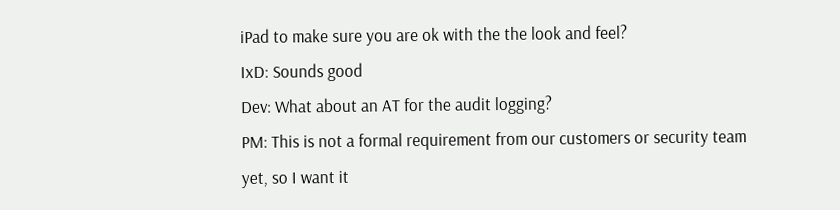iPad to make sure you are ok with the the look and feel?
IxD: Sounds good
Dev: What about an AT for the audit logging?
PM: This is not a formal requirement from our customers or security team yet, so I want it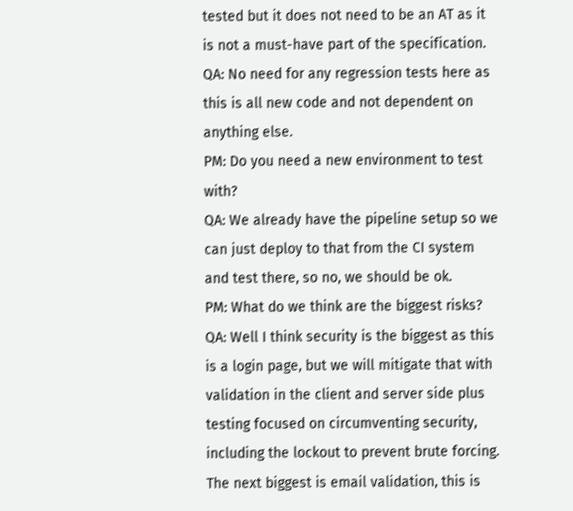tested but it does not need to be an AT as it is not a must-have part of the specification.
QA: No need for any regression tests here as this is all new code and not dependent on anything else.
PM: Do you need a new environment to test with?
QA: We already have the pipeline setup so we can just deploy to that from the CI system and test there, so no, we should be ok.
PM: What do we think are the biggest risks?
QA: Well I think security is the biggest as this is a login page, but we will mitigate that with validation in the client and server side plus testing focused on circumventing security, including the lockout to prevent brute forcing. The next biggest is email validation, this is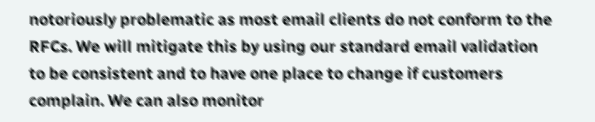notoriously problematic as most email clients do not conform to the RFCs. We will mitigate this by using our standard email validation to be consistent and to have one place to change if customers complain. We can also monitor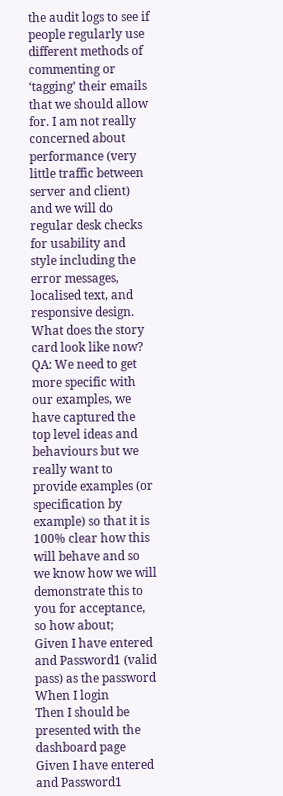the audit logs to see if people regularly use different methods of commenting or ‘tagging’ their emails that we should allow for. I am not really concerned about performance (very little traffic between server and client) and we will do regular desk checks for usability and style including the error messages, localised text, and responsive design.
What does the story card look like now?
QA: We need to get more specific with our examples, we have captured the top level ideas and behaviours but we really want to provide examples (or specification by example) so that it is 100% clear how this will behave and so we know how we will demonstrate this to you for acceptance, so how about;
Given I have entered and Password1 (valid pass) as the password
When I login
Then I should be presented with the dashboard page
Given I have entered and Password1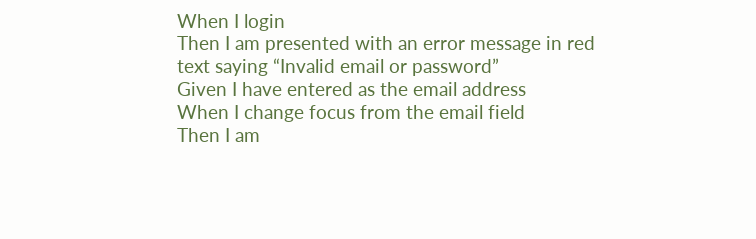When I login
Then I am presented with an error message in red text saying “Invalid email or password”
Given I have entered as the email address
When I change focus from the email field
Then I am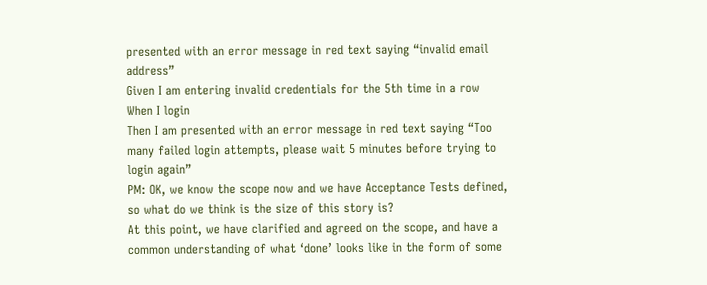presented with an error message in red text saying “invalid email address”
Given I am entering invalid credentials for the 5th time in a row
When I login
Then I am presented with an error message in red text saying “Too many failed login attempts, please wait 5 minutes before trying to login again”
PM: OK, we know the scope now and we have Acceptance Tests defined, so what do we think is the size of this story is?
At this point, we have clarified and agreed on the scope, and have a common understanding of what ‘done’ looks like in the form of some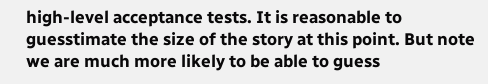high-level acceptance tests. It is reasonable to guesstimate the size of the story at this point. But note we are much more likely to be able to guess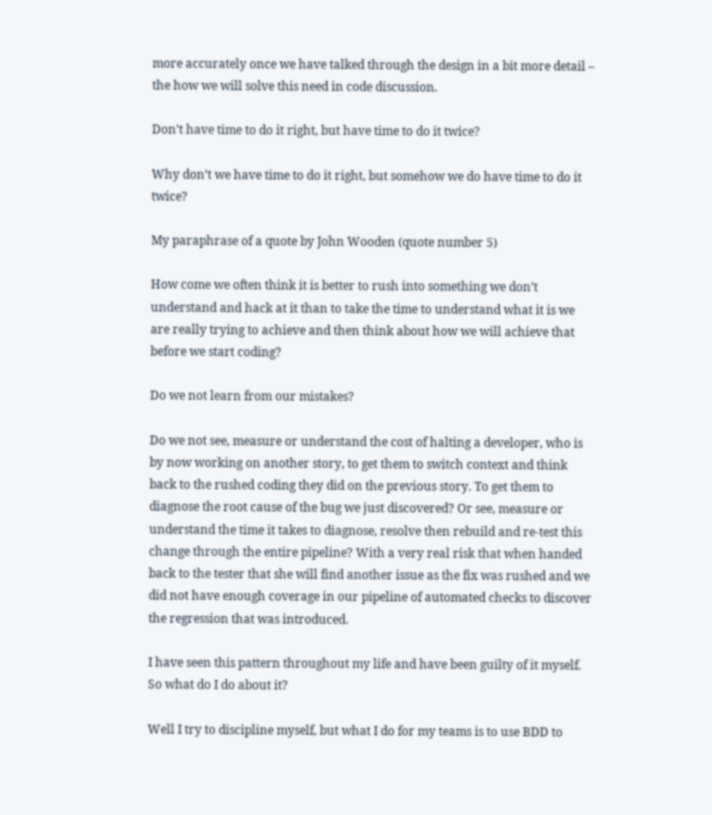more accurately once we have talked through the design in a bit more detail – the how we will solve this need in code discussion.

Don’t have time to do it right, but have time to do it twice?

Why don’t we have time to do it right, but somehow we do have time to do it twice?

My paraphrase of a quote by John Wooden (quote number 5)

How come we often think it is better to rush into something we don’t understand and hack at it than to take the time to understand what it is we are really trying to achieve and then think about how we will achieve that before we start coding?

Do we not learn from our mistakes?

Do we not see, measure or understand the cost of halting a developer, who is by now working on another story, to get them to switch context and think back to the rushed coding they did on the previous story. To get them to diagnose the root cause of the bug we just discovered? Or see, measure or understand the time it takes to diagnose, resolve then rebuild and re-test this change through the entire pipeline? With a very real risk that when handed back to the tester that she will find another issue as the fix was rushed and we did not have enough coverage in our pipeline of automated checks to discover the regression that was introduced.

I have seen this pattern throughout my life and have been guilty of it myself. So what do I do about it?

Well I try to discipline myself, but what I do for my teams is to use BDD to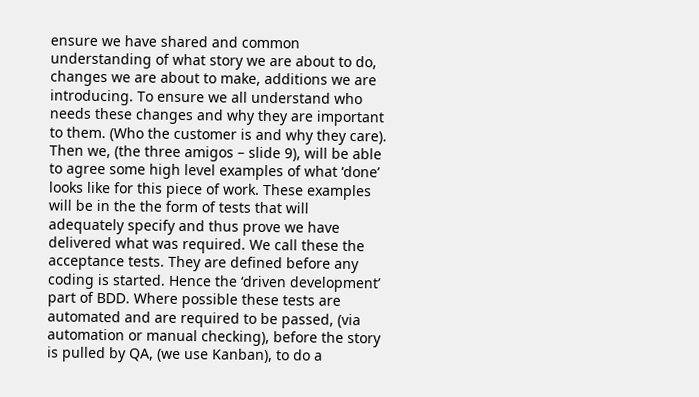ensure we have shared and common understanding of what story we are about to do, changes we are about to make, additions we are introducing. To ensure we all understand who needs these changes and why they are important to them. (Who the customer is and why they care). Then we, (the three amigos – slide 9), will be able to agree some high level examples of what ‘done’ looks like for this piece of work. These examples will be in the the form of tests that will adequately specify and thus prove we have delivered what was required. We call these the acceptance tests. They are defined before any coding is started. Hence the ‘driven development’ part of BDD. Where possible these tests are automated and are required to be passed, (via automation or manual checking), before the story is pulled by QA, (we use Kanban), to do a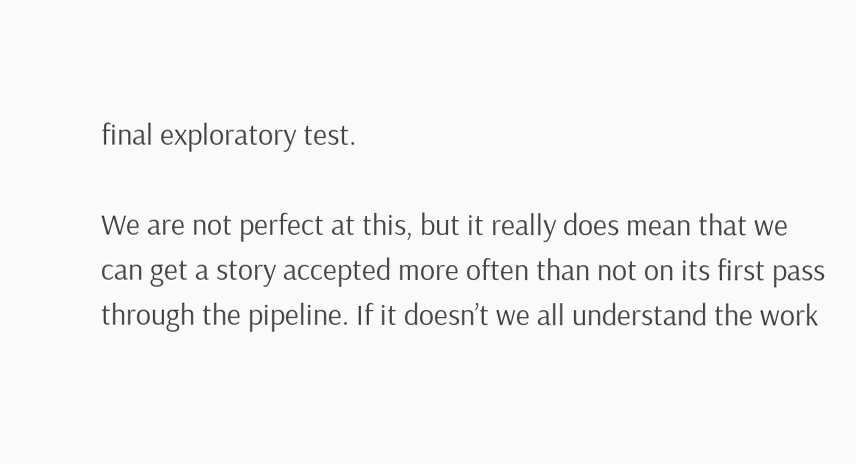final exploratory test.

We are not perfect at this, but it really does mean that we can get a story accepted more often than not on its first pass through the pipeline. If it doesn’t we all understand the work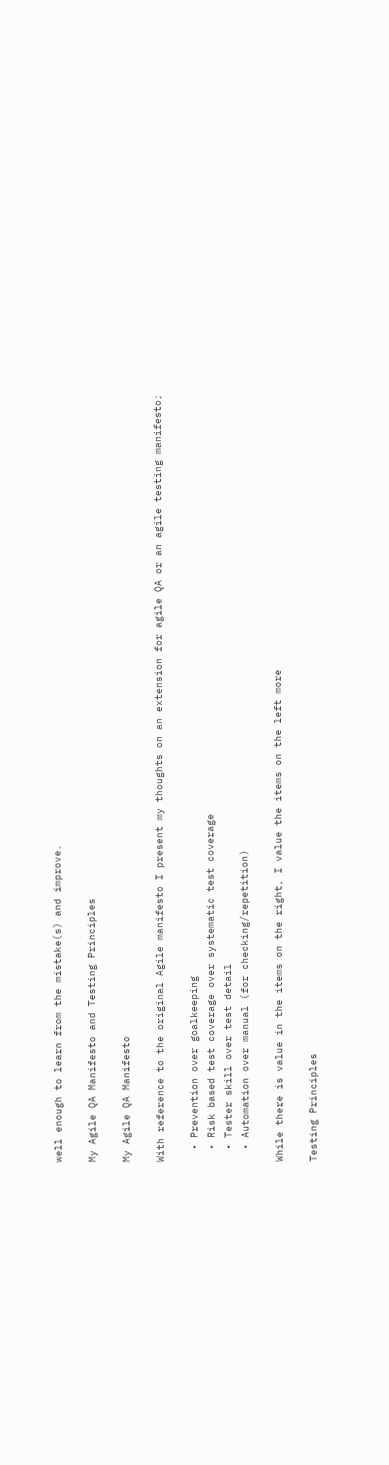well enough to learn from the mistake(s) and improve.

My Agile QA Manifesto and Testing Principles

My Agile QA Manifesto

With reference to the original Agile manifesto I present my thoughts on an extension for agile QA or an agile testing manifesto;

  • Prevention over goalkeeping
  • Risk based test coverage over systematic test coverage
  • Tester skill over test detail
  • Automation over manual (for checking/repetition)

While there is value in the items on the right, I value the items on the left more

Testing Principles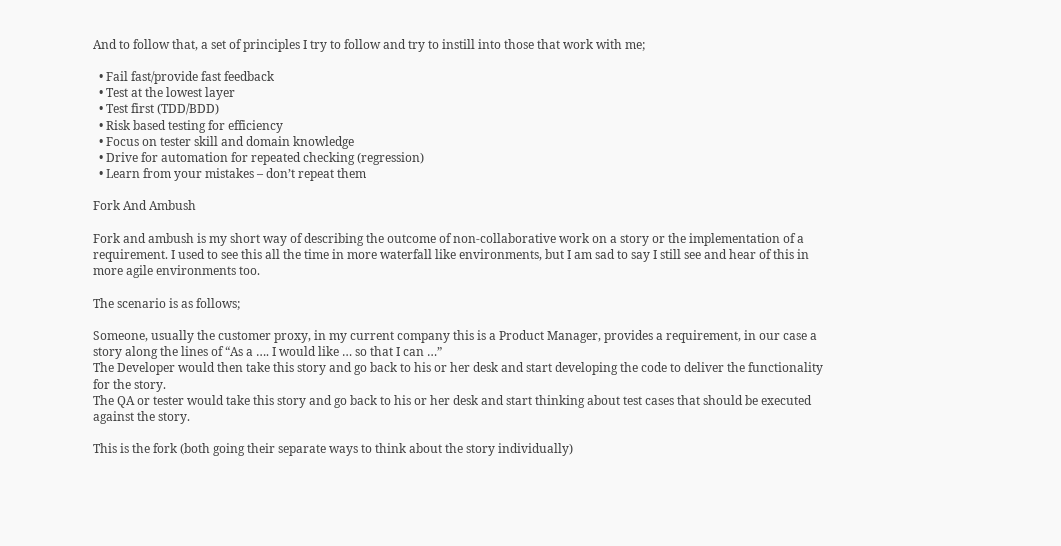And to follow that, a set of principles I try to follow and try to instill into those that work with me;

  • Fail fast/provide fast feedback
  • Test at the lowest layer
  • Test first (TDD/BDD)
  • Risk based testing for efficiency
  • Focus on tester skill and domain knowledge
  • Drive for automation for repeated checking (regression)
  • Learn from your mistakes – don’t repeat them

Fork And Ambush

Fork and ambush is my short way of describing the outcome of non-collaborative work on a story or the implementation of a requirement. I used to see this all the time in more waterfall like environments, but I am sad to say I still see and hear of this in more agile environments too.

The scenario is as follows;

Someone, usually the customer proxy, in my current company this is a Product Manager, provides a requirement, in our case a story along the lines of “As a …. I would like … so that I can …”
The Developer would then take this story and go back to his or her desk and start developing the code to deliver the functionality for the story.
The QA or tester would take this story and go back to his or her desk and start thinking about test cases that should be executed against the story.

This is the fork (both going their separate ways to think about the story individually)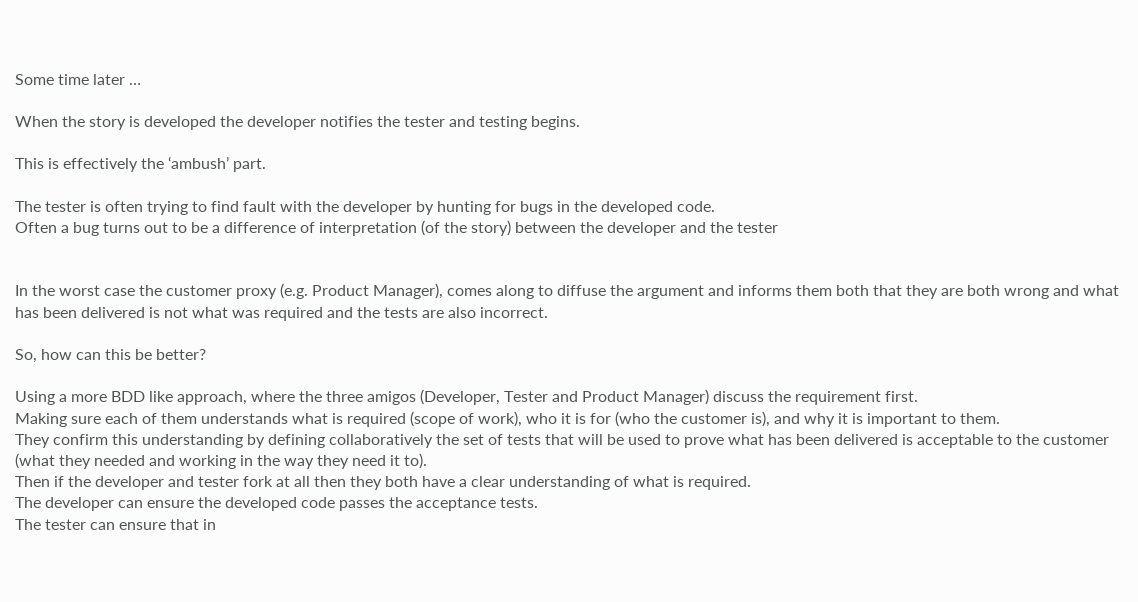Some time later …

When the story is developed the developer notifies the tester and testing begins.

This is effectively the ‘ambush’ part.

The tester is often trying to find fault with the developer by hunting for bugs in the developed code.
Often a bug turns out to be a difference of interpretation (of the story) between the developer and the tester


In the worst case the customer proxy (e.g. Product Manager), comes along to diffuse the argument and informs them both that they are both wrong and what has been delivered is not what was required and the tests are also incorrect.

So, how can this be better?

Using a more BDD like approach, where the three amigos (Developer, Tester and Product Manager) discuss the requirement first.
Making sure each of them understands what is required (scope of work), who it is for (who the customer is), and why it is important to them.
They confirm this understanding by defining collaboratively the set of tests that will be used to prove what has been delivered is acceptable to the customer (what they needed and working in the way they need it to).
Then if the developer and tester fork at all then they both have a clear understanding of what is required.
The developer can ensure the developed code passes the acceptance tests.
The tester can ensure that in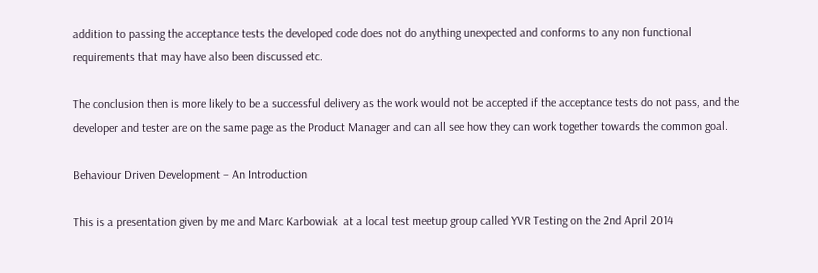addition to passing the acceptance tests the developed code does not do anything unexpected and conforms to any non functional requirements that may have also been discussed etc.

The conclusion then is more likely to be a successful delivery as the work would not be accepted if the acceptance tests do not pass, and the developer and tester are on the same page as the Product Manager and can all see how they can work together towards the common goal.

Behaviour Driven Development – An Introduction

This is a presentation given by me and Marc Karbowiak  at a local test meetup group called YVR Testing on the 2nd April 2014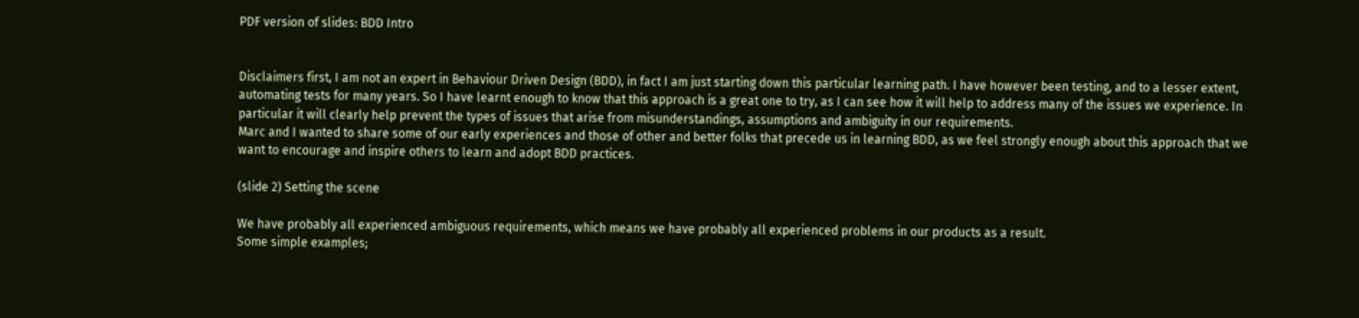PDF version of slides: BDD Intro


Disclaimers first, I am not an expert in Behaviour Driven Design (BDD), in fact I am just starting down this particular learning path. I have however been testing, and to a lesser extent, automating tests for many years. So I have learnt enough to know that this approach is a great one to try, as I can see how it will help to address many of the issues we experience. In particular it will clearly help prevent the types of issues that arise from misunderstandings, assumptions and ambiguity in our requirements.
Marc and I wanted to share some of our early experiences and those of other and better folks that precede us in learning BDD, as we feel strongly enough about this approach that we want to encourage and inspire others to learn and adopt BDD practices.

(slide 2) Setting the scene

We have probably all experienced ambiguous requirements, which means we have probably all experienced problems in our products as a result.
Some simple examples;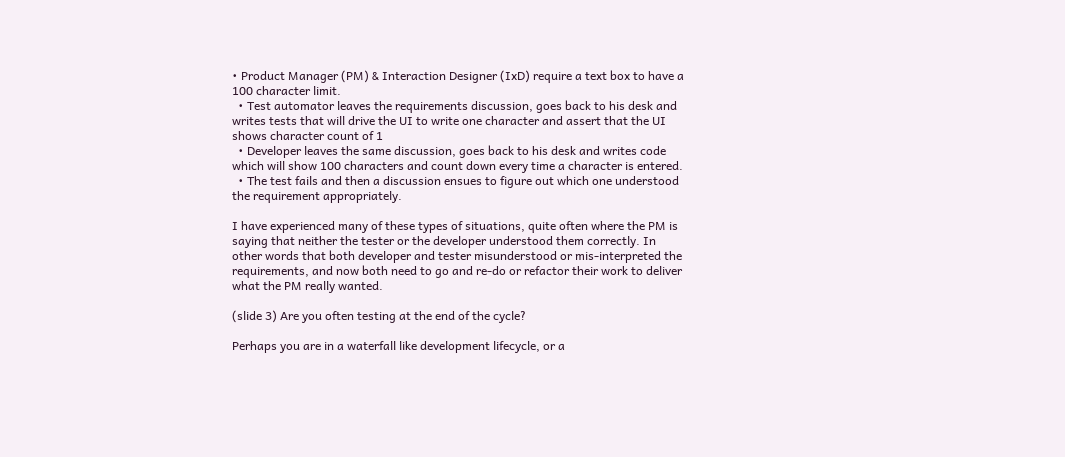• Product Manager (PM) & Interaction Designer (IxD) require a text box to have a 100 character limit.
  • Test automator leaves the requirements discussion, goes back to his desk and writes tests that will drive the UI to write one character and assert that the UI shows character count of 1
  • Developer leaves the same discussion, goes back to his desk and writes code which will show 100 characters and count down every time a character is entered.
  • The test fails and then a discussion ensues to figure out which one understood the requirement appropriately.

I have experienced many of these types of situations, quite often where the PM is saying that neither the tester or the developer understood them correctly. In other words that both developer and tester misunderstood or mis-interpreted the requirements, and now both need to go and re-do or refactor their work to deliver what the PM really wanted.

(slide 3) Are you often testing at the end of the cycle?

Perhaps you are in a waterfall like development lifecycle, or a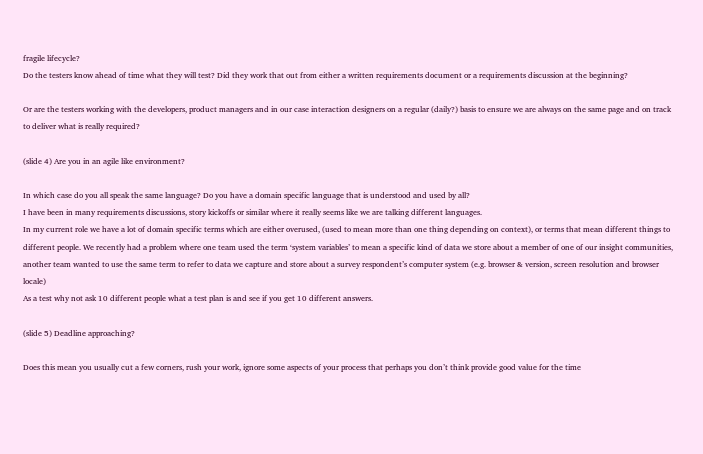fragile lifecycle?
Do the testers know ahead of time what they will test? Did they work that out from either a written requirements document or a requirements discussion at the beginning?

Or are the testers working with the developers, product managers and in our case interaction designers on a regular (daily?) basis to ensure we are always on the same page and on track to deliver what is really required?

(slide 4) Are you in an agile like environment?

In which case do you all speak the same language? Do you have a domain specific language that is understood and used by all?
I have been in many requirements discussions, story kickoffs or similar where it really seems like we are talking different languages.
In my current role we have a lot of domain specific terms which are either overused, (used to mean more than one thing depending on context), or terms that mean different things to different people. We recently had a problem where one team used the term ‘system variables’ to mean a specific kind of data we store about a member of one of our insight communities, another team wanted to use the same term to refer to data we capture and store about a survey respondent’s computer system (e.g. browser & version, screen resolution and browser locale)
As a test why not ask 10 different people what a test plan is and see if you get 10 different answers.

(slide 5) Deadline approaching?

Does this mean you usually cut a few corners, rush your work, ignore some aspects of your process that perhaps you don’t think provide good value for the time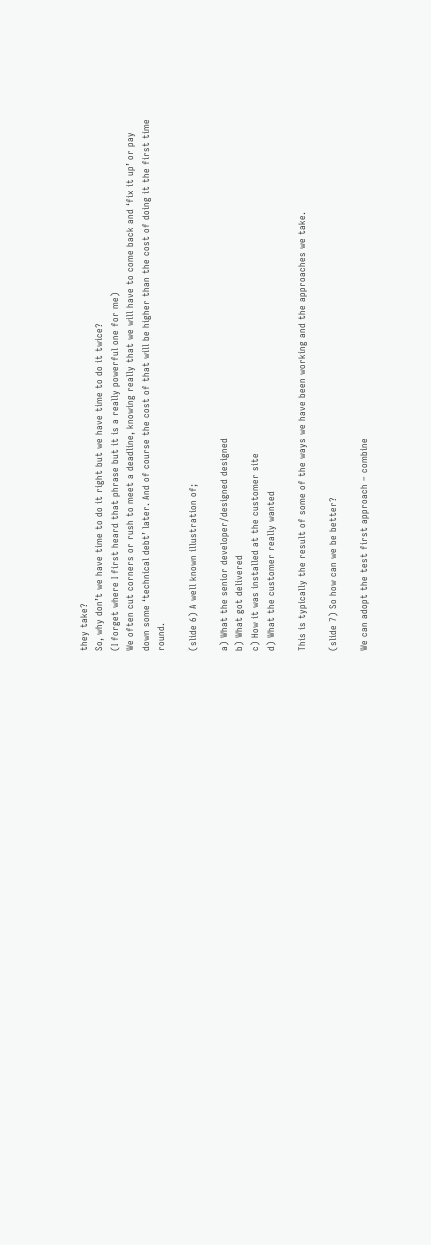they take?
So, why don’t we have time to do it right but we have time to do it twice?
(I forget where I first heard that phrase but it is a really powerful one for me)
We often cut corners or rush to meet a deadline, knowing really that we will have to come back and ‘fix it up’ or pay down some ‘technical debt’ later. And of course the cost of that will be higher than the cost of doing it the first time round.

(slide 6) A well known illustration of;

a) What the senior developer/designed designed
b) What got delivered
c) How it was installed at the customer site
d) What the customer really wanted

This is typically the result of some of the ways we have been working and the approaches we take.

(slide 7) So how can we be better?

We can adopt the test first approach – combine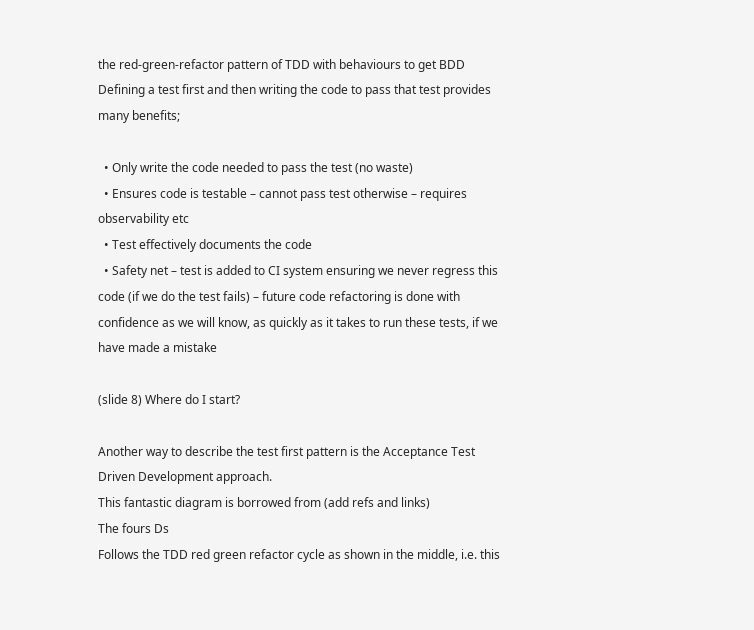the red-green-refactor pattern of TDD with behaviours to get BDD
Defining a test first and then writing the code to pass that test provides many benefits;

  • Only write the code needed to pass the test (no waste)
  • Ensures code is testable – cannot pass test otherwise – requires observability etc
  • Test effectively documents the code
  • Safety net – test is added to CI system ensuring we never regress this code (if we do the test fails) – future code refactoring is done with confidence as we will know, as quickly as it takes to run these tests, if we have made a mistake

(slide 8) Where do I start?

Another way to describe the test first pattern is the Acceptance Test Driven Development approach.
This fantastic diagram is borrowed from (add refs and links)
The fours Ds
Follows the TDD red green refactor cycle as shown in the middle, i.e. this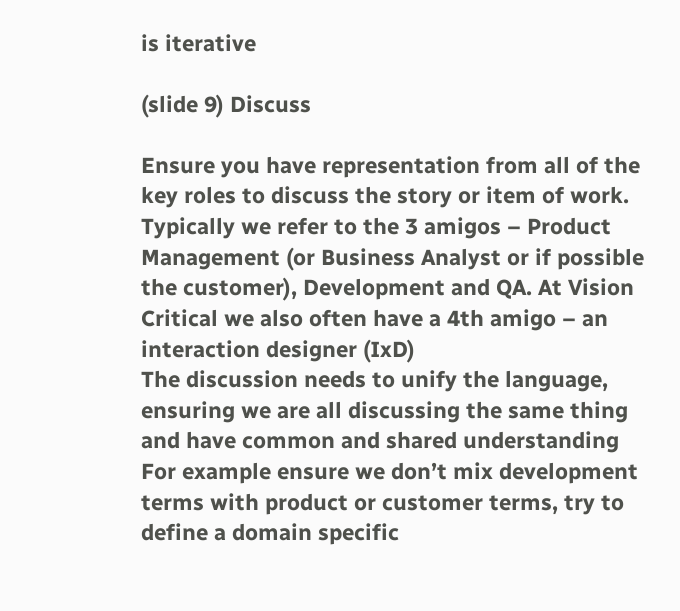is iterative

(slide 9) Discuss

Ensure you have representation from all of the key roles to discuss the story or item of work. Typically we refer to the 3 amigos – Product Management (or Business Analyst or if possible the customer), Development and QA. At Vision Critical we also often have a 4th amigo – an interaction designer (IxD)
The discussion needs to unify the language, ensuring we are all discussing the same thing and have common and shared understanding
For example ensure we don’t mix development terms with product or customer terms, try to define a domain specific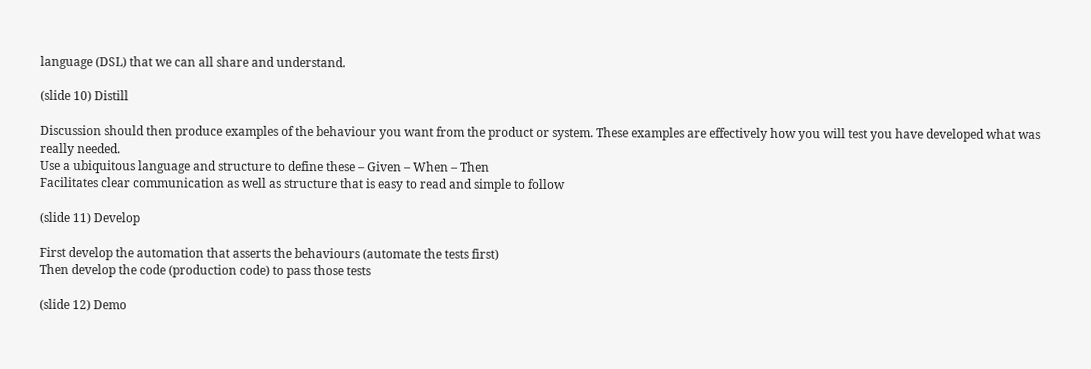language (DSL) that we can all share and understand.

(slide 10) Distill

Discussion should then produce examples of the behaviour you want from the product or system. These examples are effectively how you will test you have developed what was really needed.
Use a ubiquitous language and structure to define these – Given – When – Then
Facilitates clear communication as well as structure that is easy to read and simple to follow

(slide 11) Develop

First develop the automation that asserts the behaviours (automate the tests first)
Then develop the code (production code) to pass those tests

(slide 12) Demo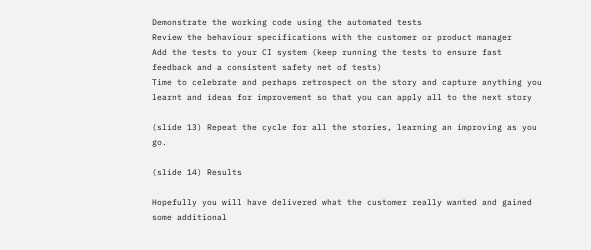Demonstrate the working code using the automated tests
Review the behaviour specifications with the customer or product manager
Add the tests to your CI system (keep running the tests to ensure fast feedback and a consistent safety net of tests)
Time to celebrate and perhaps retrospect on the story and capture anything you learnt and ideas for improvement so that you can apply all to the next story

(slide 13) Repeat the cycle for all the stories, learning an improving as you go.

(slide 14) Results

Hopefully you will have delivered what the customer really wanted and gained some additional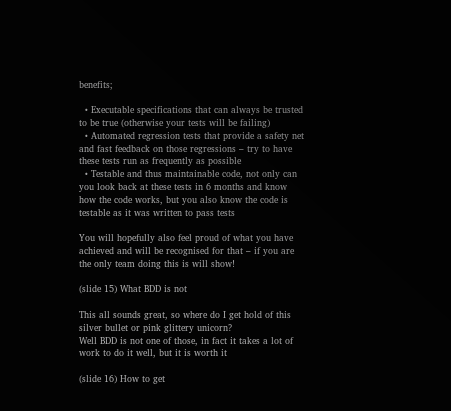benefits;

  • Executable specifications that can always be trusted to be true (otherwise your tests will be failing)
  • Automated regression tests that provide a safety net and fast feedback on those regressions – try to have these tests run as frequently as possible
  • Testable and thus maintainable code, not only can you look back at these tests in 6 months and know how the code works, but you also know the code is testable as it was written to pass tests

You will hopefully also feel proud of what you have achieved and will be recognised for that – if you are the only team doing this is will show!

(slide 15) What BDD is not

This all sounds great, so where do I get hold of this silver bullet or pink glittery unicorn?
Well BDD is not one of those, in fact it takes a lot of work to do it well, but it is worth it

(slide 16) How to get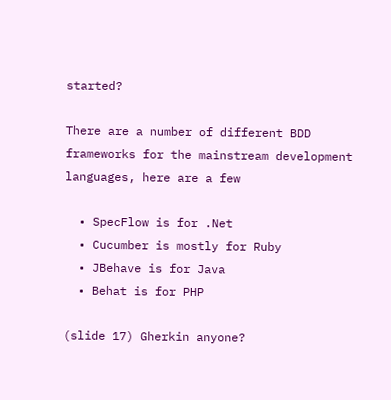started?

There are a number of different BDD frameworks for the mainstream development languages, here are a few

  • SpecFlow is for .Net
  • Cucumber is mostly for Ruby
  • JBehave is for Java
  • Behat is for PHP

(slide 17) Gherkin anyone?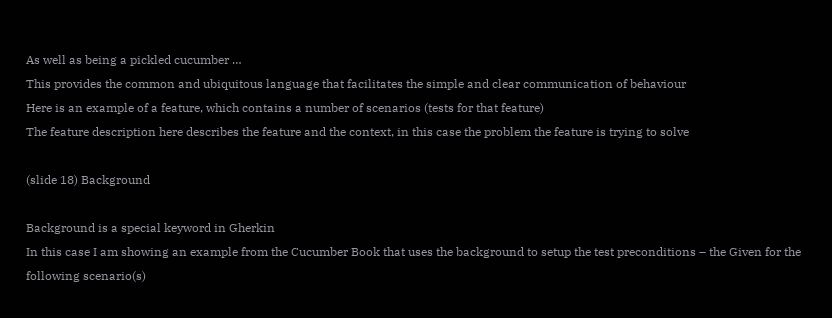As well as being a pickled cucumber …
This provides the common and ubiquitous language that facilitates the simple and clear communication of behaviour
Here is an example of a feature, which contains a number of scenarios (tests for that feature)
The feature description here describes the feature and the context, in this case the problem the feature is trying to solve

(slide 18) Background

Background is a special keyword in Gherkin
In this case I am showing an example from the Cucumber Book that uses the background to setup the test preconditions – the Given for the following scenario(s)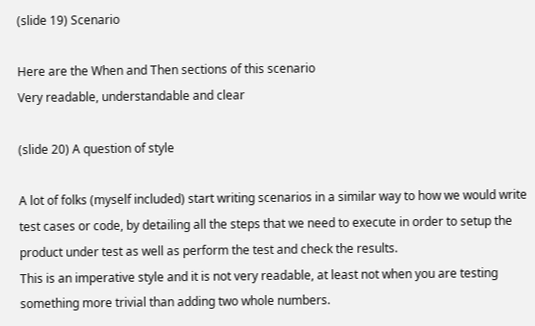(slide 19) Scenario

Here are the When and Then sections of this scenario
Very readable, understandable and clear

(slide 20) A question of style

A lot of folks (myself included) start writing scenarios in a similar way to how we would write test cases or code, by detailing all the steps that we need to execute in order to setup the product under test as well as perform the test and check the results.
This is an imperative style and it is not very readable, at least not when you are testing something more trivial than adding two whole numbers.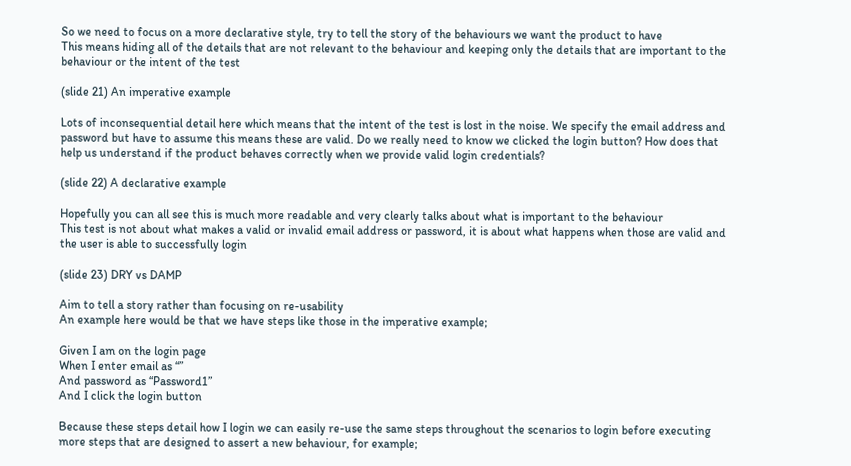So we need to focus on a more declarative style, try to tell the story of the behaviours we want the product to have
This means hiding all of the details that are not relevant to the behaviour and keeping only the details that are important to the behaviour or the intent of the test

(slide 21) An imperative example

Lots of inconsequential detail here which means that the intent of the test is lost in the noise. We specify the email address and password but have to assume this means these are valid. Do we really need to know we clicked the login button? How does that help us understand if the product behaves correctly when we provide valid login credentials?

(slide 22) A declarative example

Hopefully you can all see this is much more readable and very clearly talks about what is important to the behaviour
This test is not about what makes a valid or invalid email address or password, it is about what happens when those are valid and the user is able to successfully login

(slide 23) DRY vs DAMP

Aim to tell a story rather than focusing on re-usability
An example here would be that we have steps like those in the imperative example;

Given I am on the login page
When I enter email as “”
And password as “Password1”
And I click the login button

Because these steps detail how I login we can easily re-use the same steps throughout the scenarios to login before executing more steps that are designed to assert a new behaviour, for example;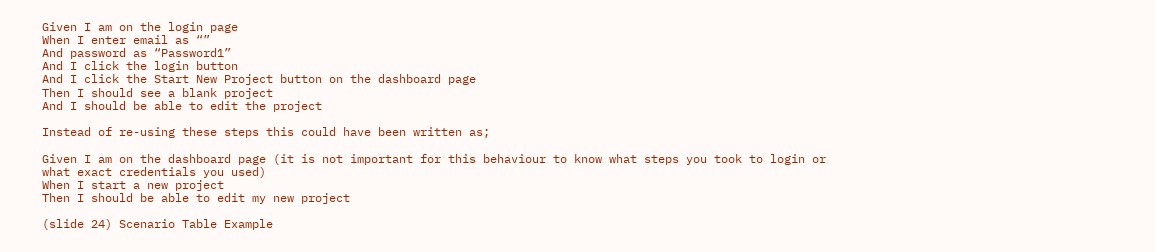Given I am on the login page
When I enter email as “”
And password as “Password1”
And I click the login button
And I click the Start New Project button on the dashboard page
Then I should see a blank project
And I should be able to edit the project

Instead of re-using these steps this could have been written as;

Given I am on the dashboard page (it is not important for this behaviour to know what steps you took to login or what exact credentials you used)
When I start a new project
Then I should be able to edit my new project

(slide 24) Scenario Table Example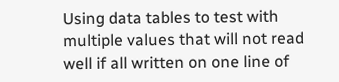Using data tables to test with multiple values that will not read well if all written on one line of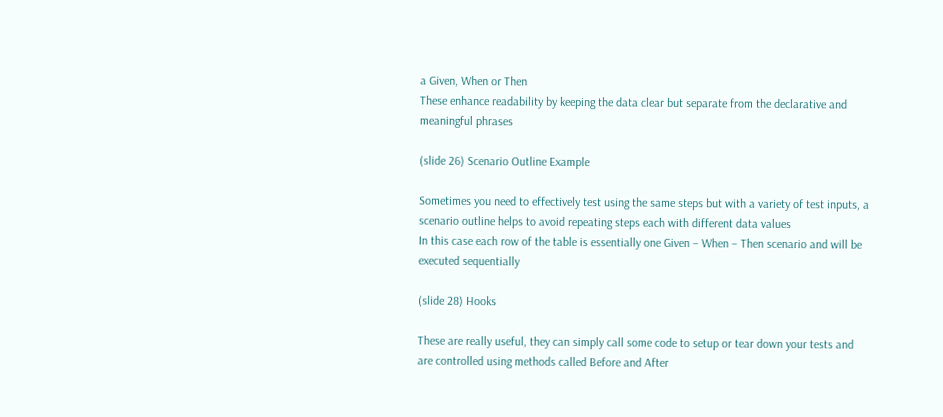a Given, When or Then
These enhance readability by keeping the data clear but separate from the declarative and meaningful phrases

(slide 26) Scenario Outline Example

Sometimes you need to effectively test using the same steps but with a variety of test inputs, a scenario outline helps to avoid repeating steps each with different data values
In this case each row of the table is essentially one Given – When – Then scenario and will be executed sequentially

(slide 28) Hooks

These are really useful, they can simply call some code to setup or tear down your tests and are controlled using methods called Before and After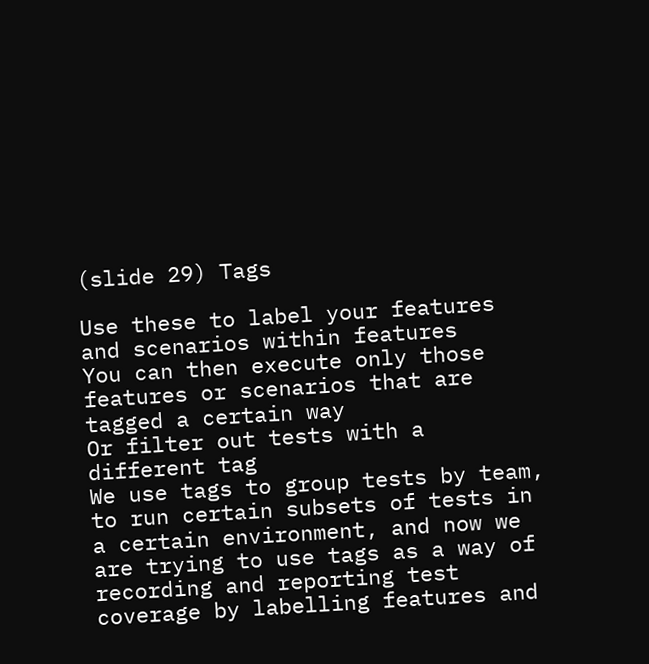(slide 29) Tags

Use these to label your features and scenarios within features
You can then execute only those features or scenarios that are tagged a certain way
Or filter out tests with a different tag
We use tags to group tests by team, to run certain subsets of tests in a certain environment, and now we are trying to use tags as a way of recording and reporting test coverage by labelling features and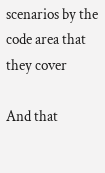scenarios by the code area that they cover

And that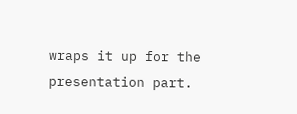wraps it up for the presentation part.